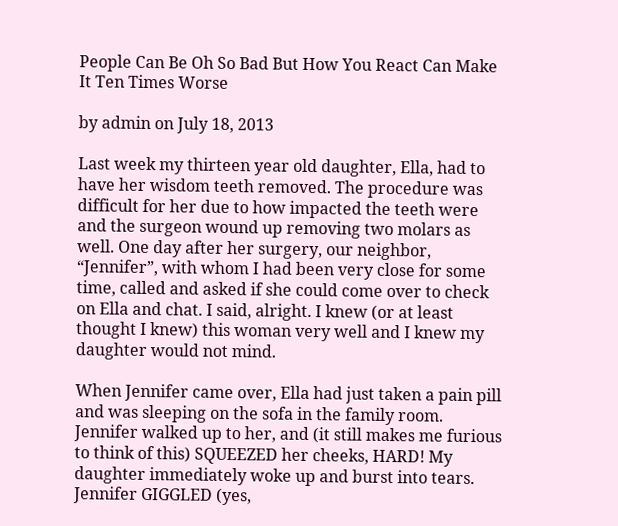People Can Be Oh So Bad But How You React Can Make It Ten Times Worse

by admin on July 18, 2013

Last week my thirteen year old daughter, Ella, had to have her wisdom teeth removed. The procedure was difficult for her due to how impacted the teeth were and the surgeon wound up removing two molars as well. One day after her surgery, our neighbor, “Jennifer”, with whom I had been very close for some time, called and asked if she could come over to check on Ella and chat. I said, alright. I knew (or at least thought I knew) this woman very well and I knew my daughter would not mind.

When Jennifer came over, Ella had just taken a pain pill and was sleeping on the sofa in the family room. Jennifer walked up to her, and (it still makes me furious to think of this) SQUEEZED her cheeks, HARD! My daughter immediately woke up and burst into tears. Jennifer GIGGLED (yes,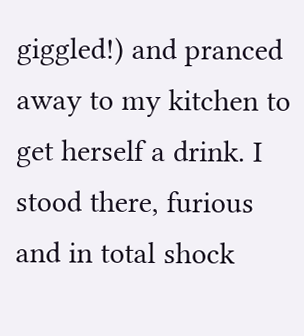giggled!) and pranced away to my kitchen to get herself a drink. I stood there, furious and in total shock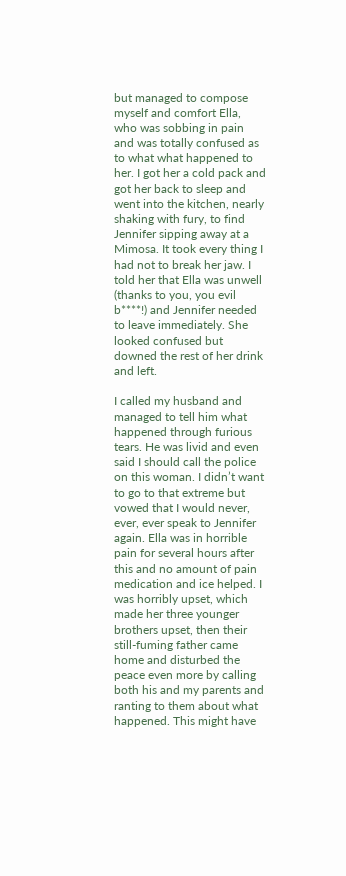but managed to compose myself and comfort Ella, who was sobbing in pain and was totally confused as to what what happened to her. I got her a cold pack and got her back to sleep and went into the kitchen, nearly shaking with fury, to find Jennifer sipping away at a Mimosa. It took every thing I had not to break her jaw. I told her that Ella was unwell (thanks to you, you evil b****!) and Jennifer needed to leave immediately. She looked confused but downed the rest of her drink and left.

I called my husband and managed to tell him what happened through furious tears. He was livid and even said I should call the police on this woman. I didn’t want to go to that extreme but vowed that I would never, ever, ever speak to Jennifer again. Ella was in horrible pain for several hours after this and no amount of pain medication and ice helped. I was horribly upset, which made her three younger brothers upset, then their still-fuming father came home and disturbed the peace even more by calling both his and my parents and ranting to them about what happened. This might have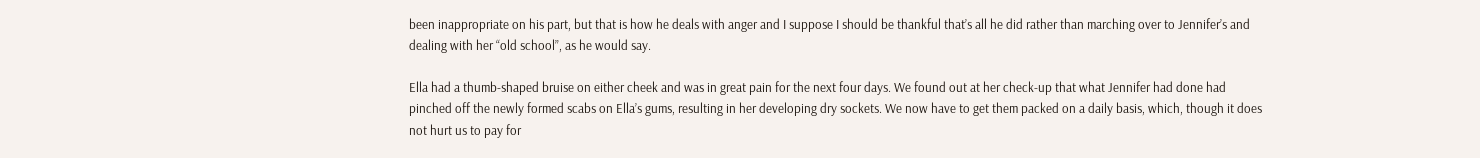been inappropriate on his part, but that is how he deals with anger and I suppose I should be thankful that’s all he did rather than marching over to Jennifer’s and dealing with her “old school”, as he would say.

Ella had a thumb-shaped bruise on either cheek and was in great pain for the next four days. We found out at her check-up that what Jennifer had done had pinched off the newly formed scabs on Ella’s gums, resulting in her developing dry sockets. We now have to get them packed on a daily basis, which, though it does not hurt us to pay for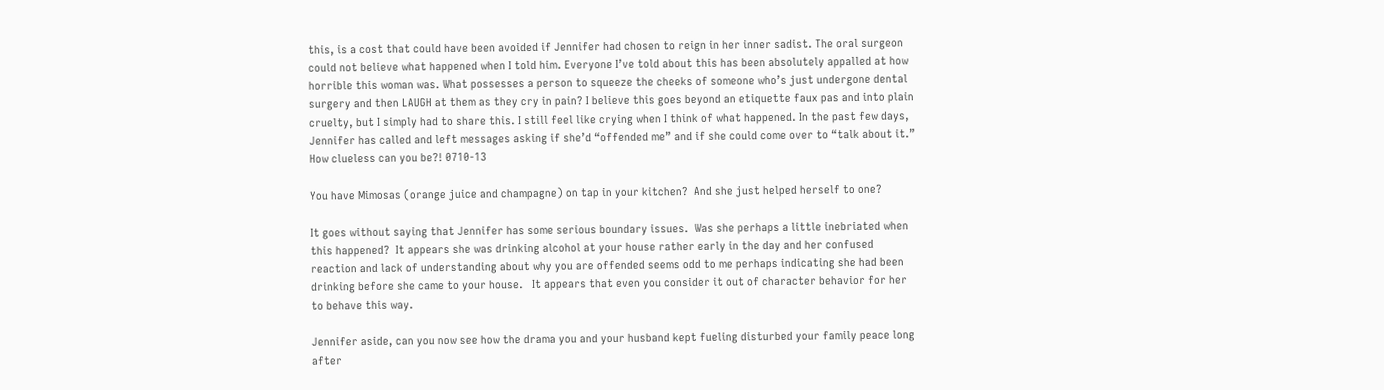this, is a cost that could have been avoided if Jennifer had chosen to reign in her inner sadist. The oral surgeon could not believe what happened when I told him. Everyone I’ve told about this has been absolutely appalled at how horrible this woman was. What possesses a person to squeeze the cheeks of someone who’s just undergone dental surgery and then LAUGH at them as they cry in pain? I believe this goes beyond an etiquette faux pas and into plain cruelty, but I simply had to share this. I still feel like crying when I think of what happened. In the past few days, Jennifer has called and left messages asking if she’d “offended me” and if she could come over to “talk about it.” How clueless can you be?! 0710-13

You have Mimosas (orange juice and champagne) on tap in your kitchen?  And she just helped herself to one?

It goes without saying that Jennifer has some serious boundary issues.  Was she perhaps a little inebriated when this happened?  It appears she was drinking alcohol at your house rather early in the day and her confused reaction and lack of understanding about why you are offended seems odd to me perhaps indicating she had been drinking before she came to your house.   It appears that even you consider it out of character behavior for her to behave this way.

Jennifer aside, can you now see how the drama you and your husband kept fueling disturbed your family peace long after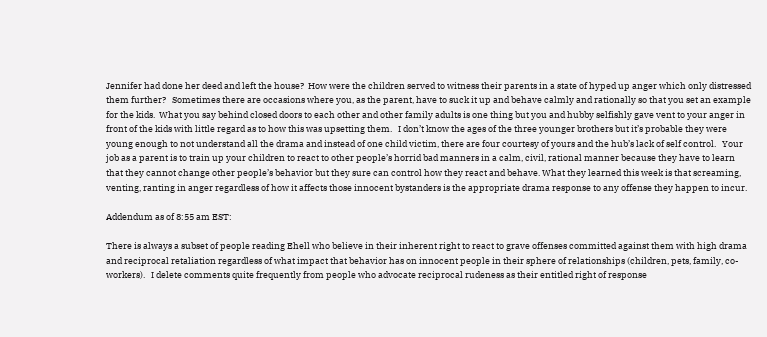Jennifer had done her deed and left the house?  How were the children served to witness their parents in a state of hyped up anger which only distressed them further?   Sometimes there are occasions where you, as the parent, have to suck it up and behave calmly and rationally so that you set an example for the kids.  What you say behind closed doors to each other and other family adults is one thing but you and hubby selfishly gave vent to your anger in front of the kids with little regard as to how this was upsetting them.   I don’t know the ages of the three younger brothers but it’s probable they were young enough to not understand all the drama and instead of one child victim, there are four courtesy of yours and the hub’s lack of self control.   Your job as a parent is to train up your children to react to other people’s horrid bad manners in a calm, civil, rational manner because they have to learn that they cannot change other people’s behavior but they sure can control how they react and behave. What they learned this week is that screaming, venting, ranting in anger regardless of how it affects those innocent bystanders is the appropriate drama response to any offense they happen to incur.

Addendum as of 8:55 am EST:

There is always a subset of people reading Ehell who believe in their inherent right to react to grave offenses committed against them with high drama and reciprocal retaliation regardless of what impact that behavior has on innocent people in their sphere of relationships (children, pets, family, co-workers).   I delete comments quite frequently from people who advocate reciprocal rudeness as their entitled right of response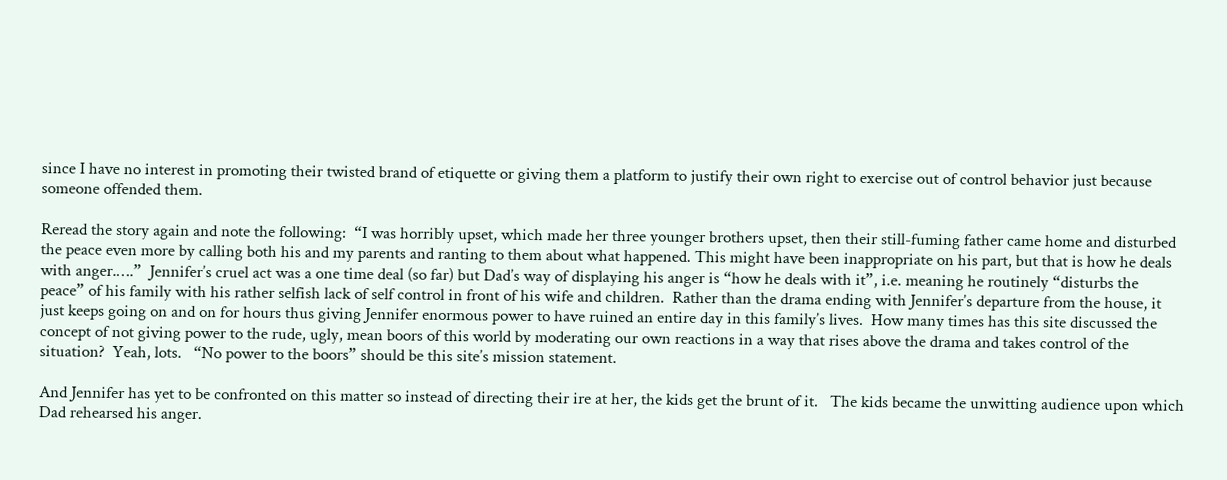since I have no interest in promoting their twisted brand of etiquette or giving them a platform to justify their own right to exercise out of control behavior just because someone offended them.

Reread the story again and note the following:  “I was horribly upset, which made her three younger brothers upset, then their still-fuming father came home and disturbed the peace even more by calling both his and my parents and ranting to them about what happened. This might have been inappropriate on his part, but that is how he deals with anger.….”  Jennifer’s cruel act was a one time deal (so far) but Dad’s way of displaying his anger is “how he deals with it”, i.e. meaning he routinely “disturbs the peace” of his family with his rather selfish lack of self control in front of his wife and children.  Rather than the drama ending with Jennifer’s departure from the house, it just keeps going on and on for hours thus giving Jennifer enormous power to have ruined an entire day in this family’s lives.  How many times has this site discussed the concept of not giving power to the rude, ugly, mean boors of this world by moderating our own reactions in a way that rises above the drama and takes control of the situation?  Yeah, lots.   “No power to the boors” should be this site’s mission statement.

And Jennifer has yet to be confronted on this matter so instead of directing their ire at her, the kids get the brunt of it.   The kids became the unwitting audience upon which Dad rehearsed his anger.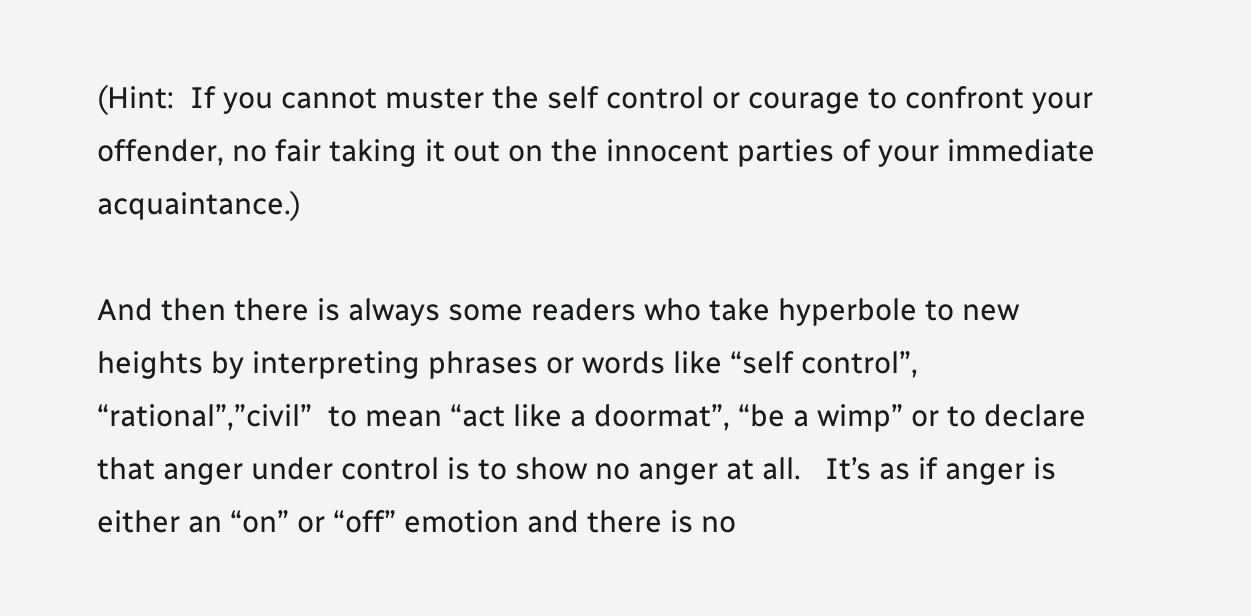(Hint:  If you cannot muster the self control or courage to confront your offender, no fair taking it out on the innocent parties of your immediate acquaintance.)

And then there is always some readers who take hyperbole to new heights by interpreting phrases or words like “self control”, “rational”,”civil”  to mean “act like a doormat”, “be a wimp” or to declare that anger under control is to show no anger at all.   It’s as if anger is either an “on” or “off” emotion and there is no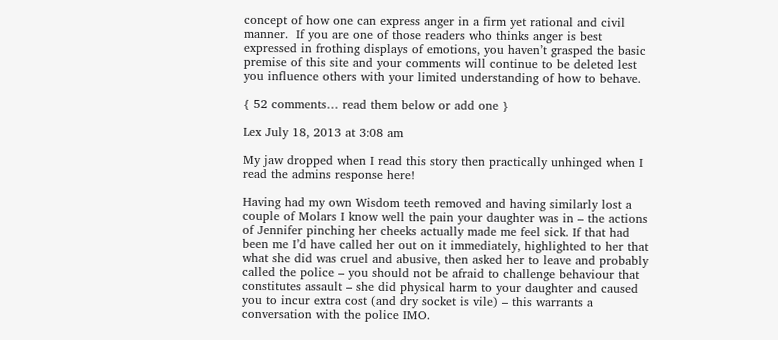concept of how one can express anger in a firm yet rational and civil manner.  If you are one of those readers who thinks anger is best expressed in frothing displays of emotions, you haven’t grasped the basic premise of this site and your comments will continue to be deleted lest you influence others with your limited understanding of how to behave.

{ 52 comments… read them below or add one }

Lex July 18, 2013 at 3:08 am

My jaw dropped when I read this story then practically unhinged when I read the admins response here!

Having had my own Wisdom teeth removed and having similarly lost a couple of Molars I know well the pain your daughter was in – the actions of Jennifer pinching her cheeks actually made me feel sick. If that had been me I’d have called her out on it immediately, highlighted to her that what she did was cruel and abusive, then asked her to leave and probably called the police – you should not be afraid to challenge behaviour that constitutes assault – she did physical harm to your daughter and caused you to incur extra cost (and dry socket is vile) – this warrants a conversation with the police IMO.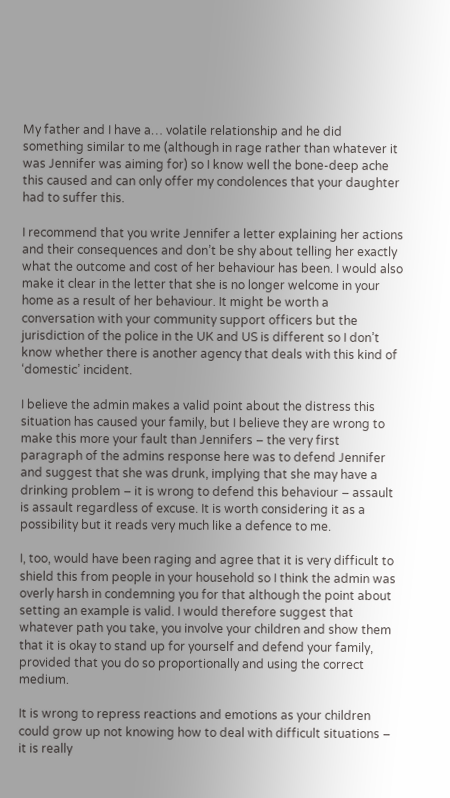My father and I have a… volatile relationship and he did something similar to me (although in rage rather than whatever it was Jennifer was aiming for) so I know well the bone-deep ache this caused and can only offer my condolences that your daughter had to suffer this.

I recommend that you write Jennifer a letter explaining her actions and their consequences and don’t be shy about telling her exactly what the outcome and cost of her behaviour has been. I would also make it clear in the letter that she is no longer welcome in your home as a result of her behaviour. It might be worth a conversation with your community support officers but the jurisdiction of the police in the UK and US is different so I don’t know whether there is another agency that deals with this kind of ‘domestic’ incident.

I believe the admin makes a valid point about the distress this situation has caused your family, but I believe they are wrong to make this more your fault than Jennifers – the very first paragraph of the admins response here was to defend Jennifer and suggest that she was drunk, implying that she may have a drinking problem – it is wrong to defend this behaviour – assault is assault regardless of excuse. It is worth considering it as a possibility but it reads very much like a defence to me.

I, too, would have been raging and agree that it is very difficult to shield this from people in your household so I think the admin was overly harsh in condemning you for that although the point about setting an example is valid. I would therefore suggest that whatever path you take, you involve your children and show them that it is okay to stand up for yourself and defend your family, provided that you do so proportionally and using the correct medium.

It is wrong to repress reactions and emotions as your children could grow up not knowing how to deal with difficult situations – it is really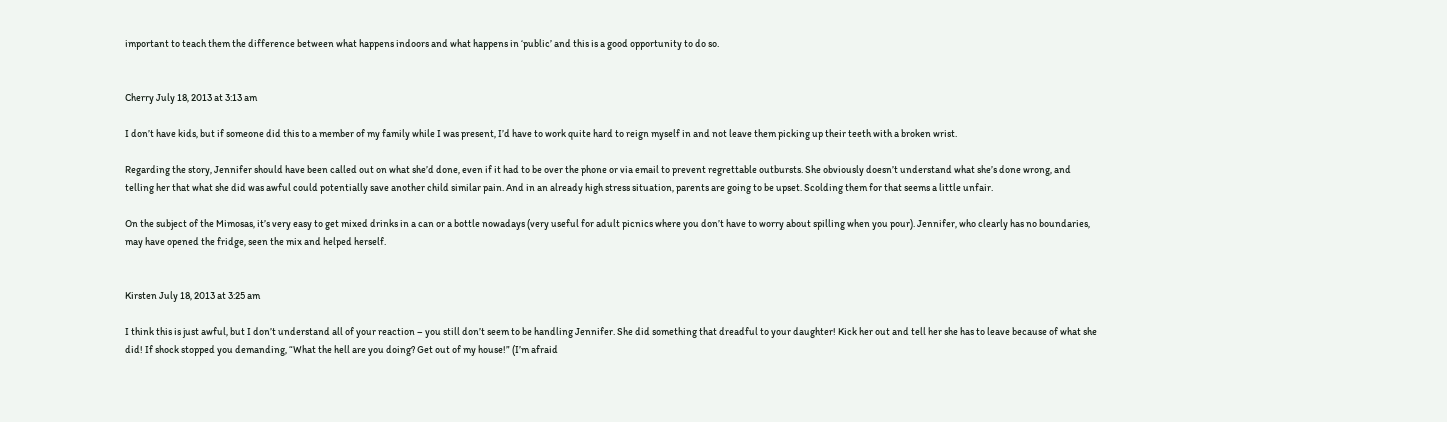important to teach them the difference between what happens indoors and what happens in ‘public’ and this is a good opportunity to do so.


Cherry July 18, 2013 at 3:13 am

I don’t have kids, but if someone did this to a member of my family while I was present, I’d have to work quite hard to reign myself in and not leave them picking up their teeth with a broken wrist.

Regarding the story, Jennifer should have been called out on what she’d done, even if it had to be over the phone or via email to prevent regrettable outbursts. She obviously doesn’t understand what she’s done wrong, and telling her that what she did was awful could potentially save another child similar pain. And in an already high stress situation, parents are going to be upset. Scolding them for that seems a little unfair.

On the subject of the Mimosas, it’s very easy to get mixed drinks in a can or a bottle nowadays (very useful for adult picnics where you don’t have to worry about spilling when you pour). Jennifer, who clearly has no boundaries, may have opened the fridge, seen the mix and helped herself.


Kirsten July 18, 2013 at 3:25 am

I think this is just awful, but I don’t understand all of your reaction – you still don’t seem to be handling Jennifer. She did something that dreadful to your daughter! Kick her out and tell her she has to leave because of what she did! If shock stopped you demanding, “What the hell are you doing? Get out of my house!” (I’m afraid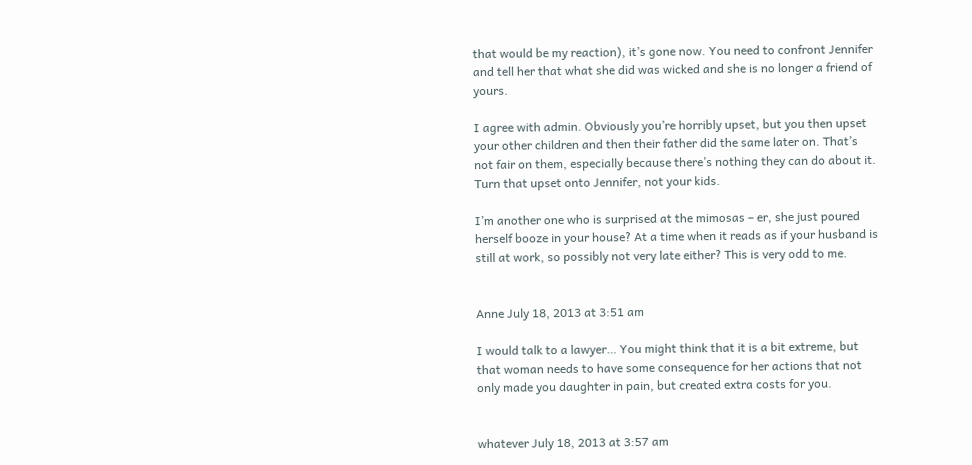that would be my reaction), it’s gone now. You need to confront Jennifer and tell her that what she did was wicked and she is no longer a friend of yours.

I agree with admin. Obviously you’re horribly upset, but you then upset your other children and then their father did the same later on. That’s not fair on them, especially because there’s nothing they can do about it. Turn that upset onto Jennifer, not your kids.

I’m another one who is surprised at the mimosas – er, she just poured herself booze in your house? At a time when it reads as if your husband is still at work, so possibly not very late either? This is very odd to me.


Anne July 18, 2013 at 3:51 am

I would talk to a lawyer… You might think that it is a bit extreme, but that woman needs to have some consequence for her actions that not only made you daughter in pain, but created extra costs for you.


whatever July 18, 2013 at 3:57 am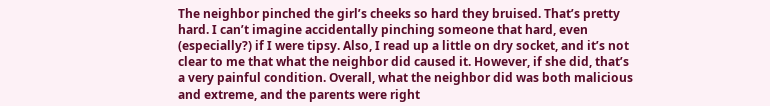The neighbor pinched the girl’s cheeks so hard they bruised. That’s pretty hard. I can’t imagine accidentally pinching someone that hard, even (especially?) if I were tipsy. Also, I read up a little on dry socket, and it’s not clear to me that what the neighbor did caused it. However, if she did, that’s a very painful condition. Overall, what the neighbor did was both malicious and extreme, and the parents were right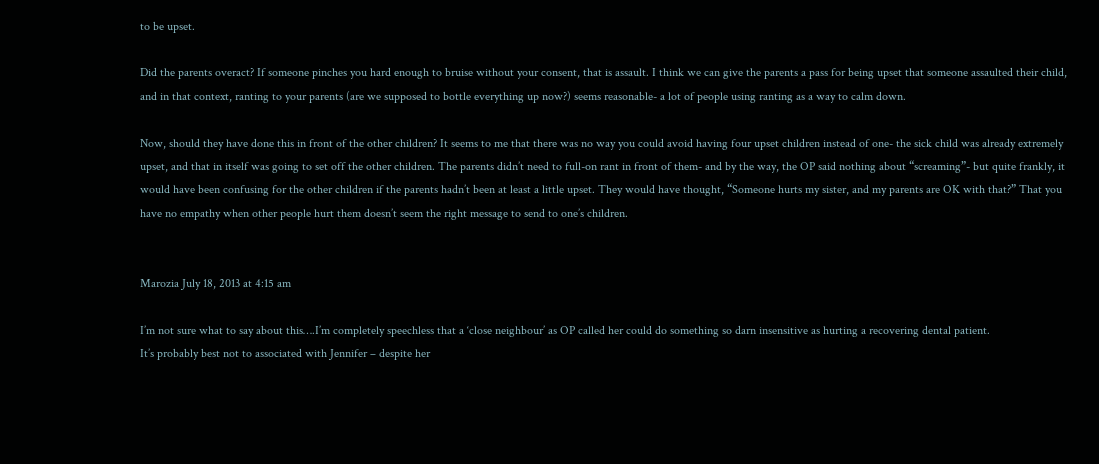to be upset.

Did the parents overact? If someone pinches you hard enough to bruise without your consent, that is assault. I think we can give the parents a pass for being upset that someone assaulted their child, and in that context, ranting to your parents (are we supposed to bottle everything up now?) seems reasonable- a lot of people using ranting as a way to calm down.

Now, should they have done this in front of the other children? It seems to me that there was no way you could avoid having four upset children instead of one- the sick child was already extremely upset, and that in itself was going to set off the other children. The parents didn’t need to full-on rant in front of them- and by the way, the OP said nothing about “screaming”- but quite frankly, it would have been confusing for the other children if the parents hadn’t been at least a little upset. They would have thought, “Someone hurts my sister, and my parents are OK with that?” That you have no empathy when other people hurt them doesn’t seem the right message to send to one’s children.


Marozia July 18, 2013 at 4:15 am

I’m not sure what to say about this….I’m completely speechless that a ‘close neighbour’ as OP called her could do something so darn insensitive as hurting a recovering dental patient.
It’s probably best not to associated with Jennifer – despite her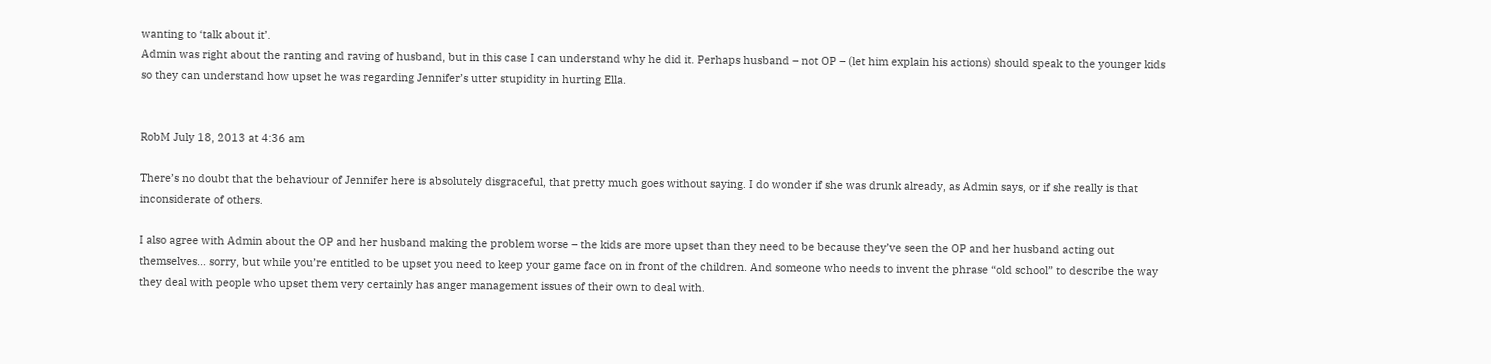wanting to ‘talk about it’.
Admin was right about the ranting and raving of husband, but in this case I can understand why he did it. Perhaps husband – not OP – (let him explain his actions) should speak to the younger kids so they can understand how upset he was regarding Jennifer’s utter stupidity in hurting Ella.


RobM July 18, 2013 at 4:36 am

There’s no doubt that the behaviour of Jennifer here is absolutely disgraceful, that pretty much goes without saying. I do wonder if she was drunk already, as Admin says, or if she really is that inconsiderate of others.

I also agree with Admin about the OP and her husband making the problem worse – the kids are more upset than they need to be because they’ve seen the OP and her husband acting out themselves… sorry, but while you’re entitled to be upset you need to keep your game face on in front of the children. And someone who needs to invent the phrase “old school” to describe the way they deal with people who upset them very certainly has anger management issues of their own to deal with.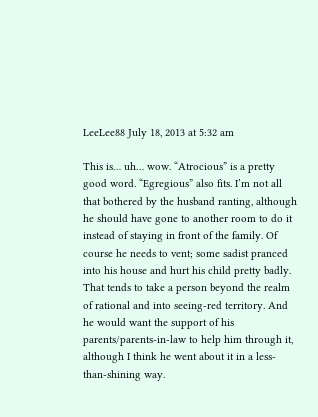LeeLee88 July 18, 2013 at 5:32 am

This is… uh… wow. “Atrocious” is a pretty good word. “Egregious” also fits. I’m not all that bothered by the husband ranting, although he should have gone to another room to do it instead of staying in front of the family. Of course he needs to vent; some sadist pranced into his house and hurt his child pretty badly. That tends to take a person beyond the realm of rational and into seeing-red territory. And he would want the support of his parents/parents-in-law to help him through it, although I think he went about it in a less-than-shining way.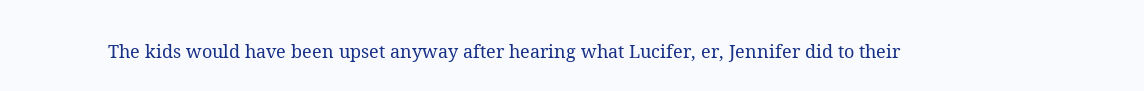The kids would have been upset anyway after hearing what Lucifer, er, Jennifer did to their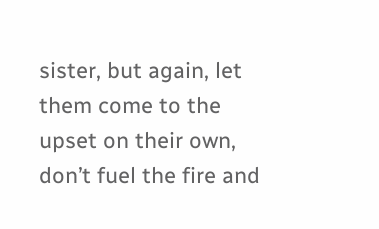sister, but again, let them come to the upset on their own, don’t fuel the fire and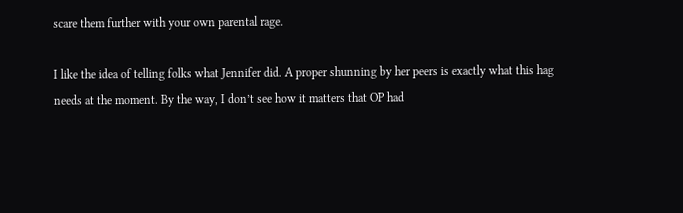scare them further with your own parental rage.

I like the idea of telling folks what Jennifer did. A proper shunning by her peers is exactly what this hag needs at the moment. By the way, I don’t see how it matters that OP had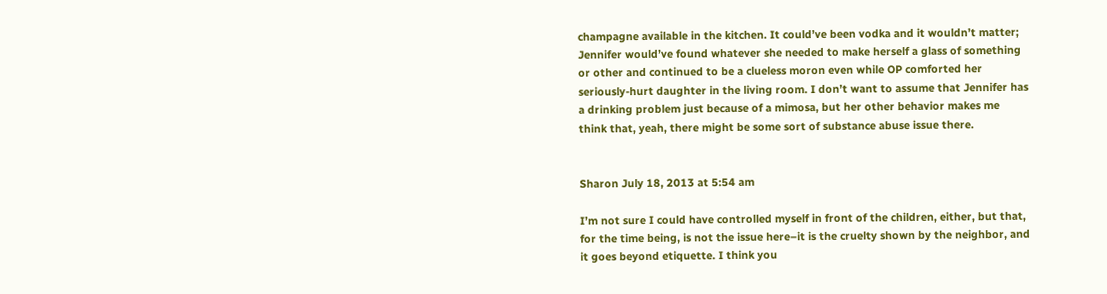champagne available in the kitchen. It could’ve been vodka and it wouldn’t matter; Jennifer would’ve found whatever she needed to make herself a glass of something or other and continued to be a clueless moron even while OP comforted her seriously-hurt daughter in the living room. I don’t want to assume that Jennifer has a drinking problem just because of a mimosa, but her other behavior makes me think that, yeah, there might be some sort of substance abuse issue there.


Sharon July 18, 2013 at 5:54 am

I’m not sure I could have controlled myself in front of the children, either, but that, for the time being, is not the issue here–it is the cruelty shown by the neighbor, and it goes beyond etiquette. I think you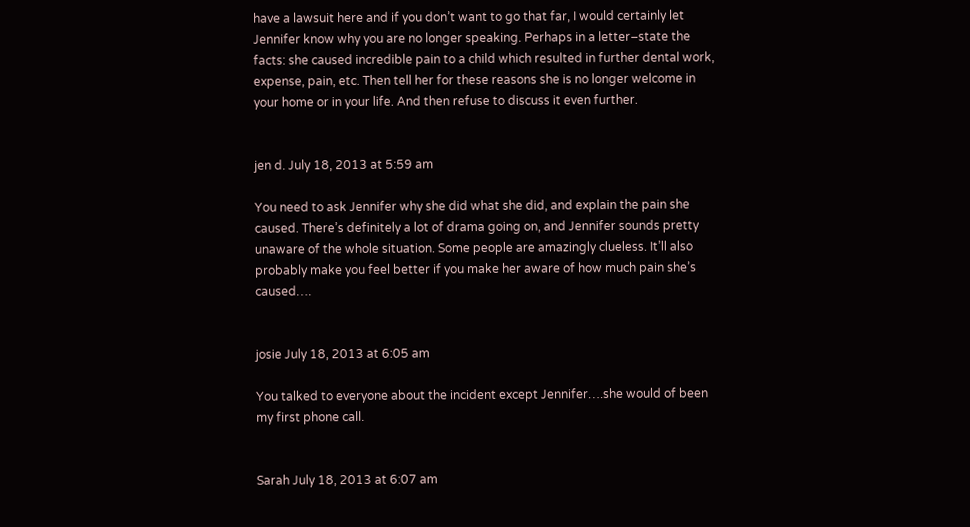have a lawsuit here and if you don’t want to go that far, I would certainly let Jennifer know why you are no longer speaking. Perhaps in a letter–state the facts: she caused incredible pain to a child which resulted in further dental work, expense, pain, etc. Then tell her for these reasons she is no longer welcome in your home or in your life. And then refuse to discuss it even further.


jen d. July 18, 2013 at 5:59 am

You need to ask Jennifer why she did what she did, and explain the pain she caused. There’s definitely a lot of drama going on, and Jennifer sounds pretty unaware of the whole situation. Some people are amazingly clueless. It’ll also probably make you feel better if you make her aware of how much pain she’s caused….


josie July 18, 2013 at 6:05 am

You talked to everyone about the incident except Jennifer….she would of been my first phone call.


Sarah July 18, 2013 at 6:07 am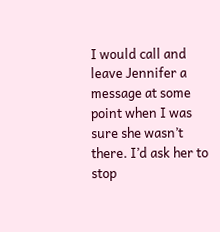I would call and leave Jennifer a message at some point when I was sure she wasn’t there. I’d ask her to stop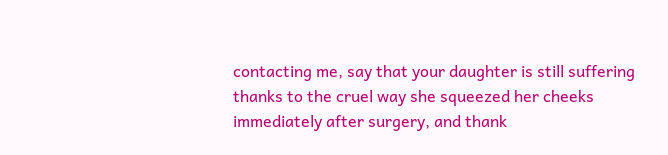contacting me, say that your daughter is still suffering thanks to the cruel way she squeezed her cheeks immediately after surgery, and thank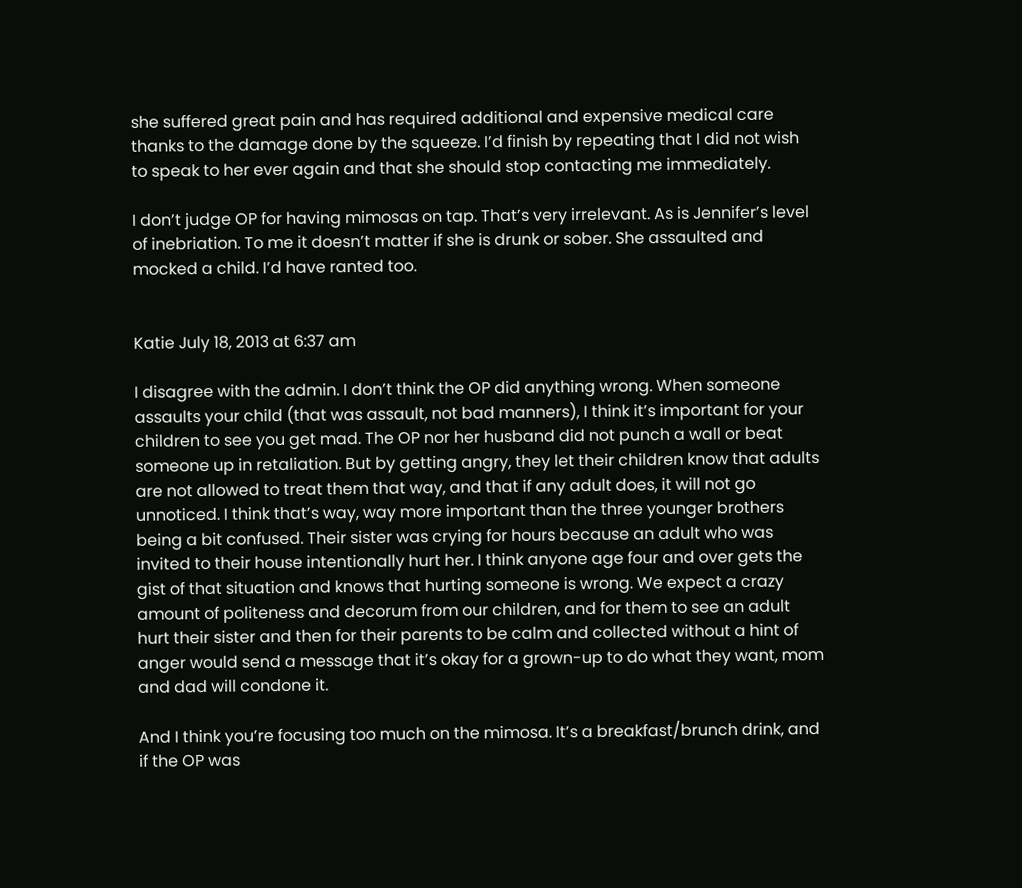she suffered great pain and has required additional and expensive medical care thanks to the damage done by the squeeze. I’d finish by repeating that I did not wish to speak to her ever again and that she should stop contacting me immediately.

I don’t judge OP for having mimosas on tap. That’s very irrelevant. As is Jennifer’s level of inebriation. To me it doesn’t matter if she is drunk or sober. She assaulted and mocked a child. I’d have ranted too.


Katie July 18, 2013 at 6:37 am

I disagree with the admin. I don’t think the OP did anything wrong. When someone assaults your child (that was assault, not bad manners), I think it’s important for your children to see you get mad. The OP nor her husband did not punch a wall or beat someone up in retaliation. But by getting angry, they let their children know that adults are not allowed to treat them that way, and that if any adult does, it will not go unnoticed. I think that’s way, way more important than the three younger brothers being a bit confused. Their sister was crying for hours because an adult who was invited to their house intentionally hurt her. I think anyone age four and over gets the gist of that situation and knows that hurting someone is wrong. We expect a crazy amount of politeness and decorum from our children, and for them to see an adult hurt their sister and then for their parents to be calm and collected without a hint of anger would send a message that it’s okay for a grown-up to do what they want, mom and dad will condone it.

And I think you’re focusing too much on the mimosa. It’s a breakfast/brunch drink, and if the OP was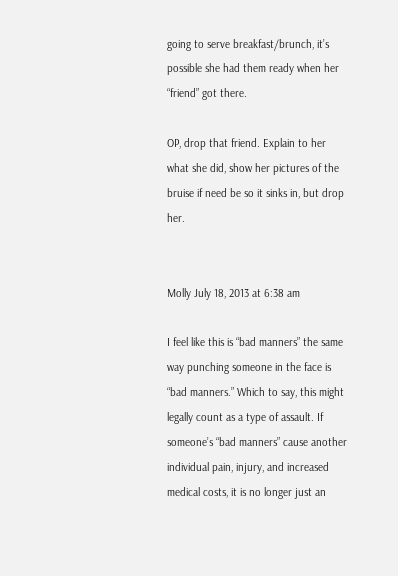going to serve breakfast/brunch, it’s possible she had them ready when her “friend” got there.

OP, drop that friend. Explain to her what she did, show her pictures of the bruise if need be so it sinks in, but drop her.


Molly July 18, 2013 at 6:38 am

I feel like this is “bad manners” the same way punching someone in the face is “bad manners.” Which to say, this might legally count as a type of assault. If someone’s “bad manners” cause another individual pain, injury, and increased medical costs, it is no longer just an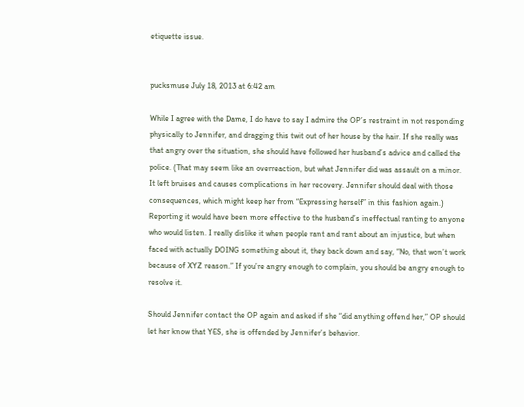etiquette issue.


pucksmuse July 18, 2013 at 6:42 am

While I agree with the Dame, I do have to say I admire the OP’s restraint in not responding physically to Jennifer, and dragging this twit out of her house by the hair. If she really was that angry over the situation, she should have followed her husband’s advice and called the police. (That may seem like an overreaction, but what Jennifer did was assault on a minor. It left bruises and causes complications in her recovery. Jennifer should deal with those consequences, which might keep her from “Expressing herself” in this fashion again.) Reporting it would have been more effective to the husband’s ineffectual ranting to anyone who would listen. I really dislike it when people rant and rant about an injustice, but when faced with actually DOING something about it, they back down and say, “No, that won’t work because of XYZ reason.” If you’re angry enough to complain, you should be angry enough to resolve it.

Should Jennifer contact the OP again and asked if she “did anything offend her,” OP should let her know that YES, she is offended by Jennifer’s behavior.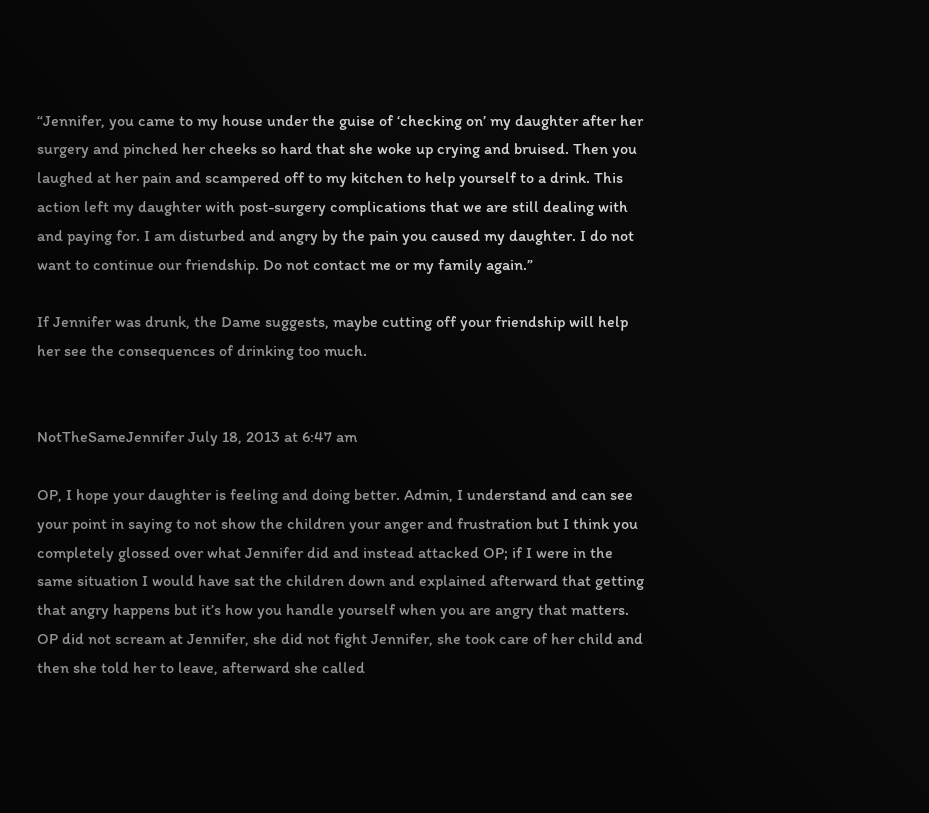“Jennifer, you came to my house under the guise of ‘checking on’ my daughter after her surgery and pinched her cheeks so hard that she woke up crying and bruised. Then you laughed at her pain and scampered off to my kitchen to help yourself to a drink. This action left my daughter with post-surgery complications that we are still dealing with and paying for. I am disturbed and angry by the pain you caused my daughter. I do not want to continue our friendship. Do not contact me or my family again.”

If Jennifer was drunk, the Dame suggests, maybe cutting off your friendship will help her see the consequences of drinking too much.


NotTheSameJennifer July 18, 2013 at 6:47 am

OP, I hope your daughter is feeling and doing better. Admin, I understand and can see your point in saying to not show the children your anger and frustration but I think you completely glossed over what Jennifer did and instead attacked OP; if I were in the same situation I would have sat the children down and explained afterward that getting that angry happens but it’s how you handle yourself when you are angry that matters. OP did not scream at Jennifer, she did not fight Jennifer, she took care of her child and then she told her to leave, afterward she called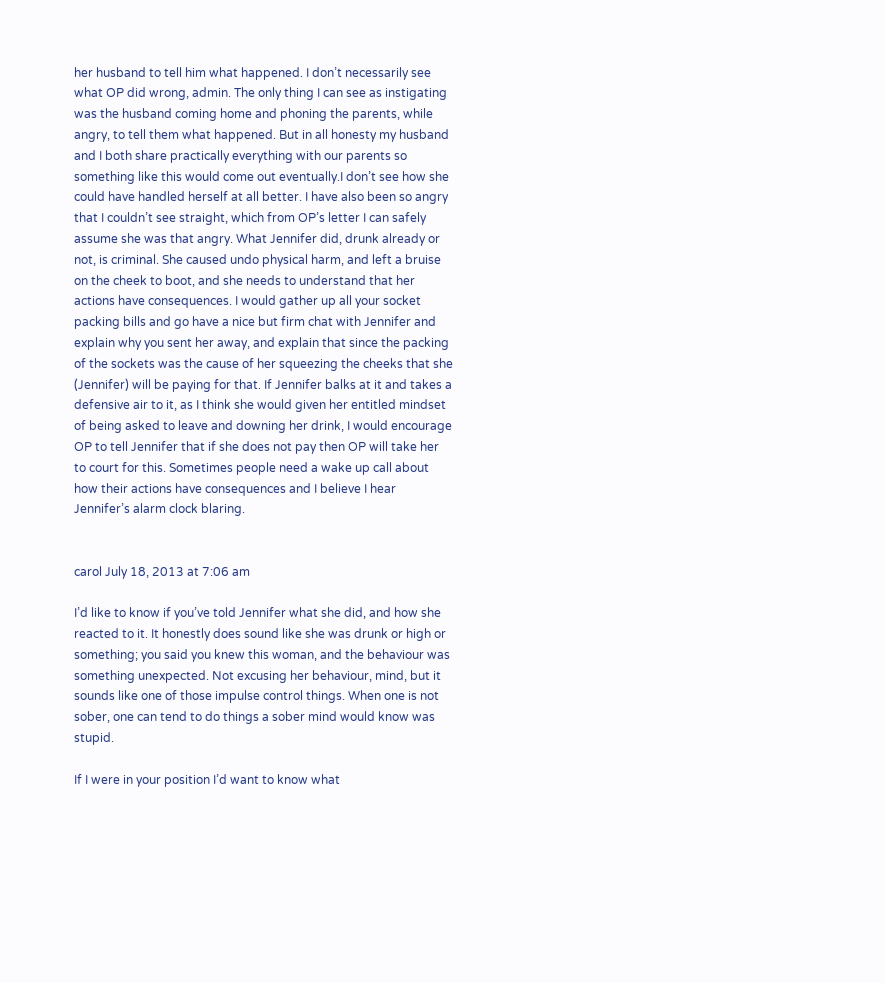her husband to tell him what happened. I don’t necessarily see what OP did wrong, admin. The only thing I can see as instigating was the husband coming home and phoning the parents, while angry, to tell them what happened. But in all honesty my husband and I both share practically everything with our parents so something like this would come out eventually.I don’t see how she could have handled herself at all better. I have also been so angry that I couldn’t see straight, which from OP’s letter I can safely assume she was that angry. What Jennifer did, drunk already or not, is criminal. She caused undo physical harm, and left a bruise on the cheek to boot, and she needs to understand that her actions have consequences. I would gather up all your socket packing bills and go have a nice but firm chat with Jennifer and explain why you sent her away, and explain that since the packing of the sockets was the cause of her squeezing the cheeks that she (Jennifer) will be paying for that. If Jennifer balks at it and takes a defensive air to it, as I think she would given her entitled mindset of being asked to leave and downing her drink, I would encourage OP to tell Jennifer that if she does not pay then OP will take her to court for this. Sometimes people need a wake up call about how their actions have consequences and I believe I hear Jennifer’s alarm clock blaring.


carol July 18, 2013 at 7:06 am

I’d like to know if you’ve told Jennifer what she did, and how she reacted to it. It honestly does sound like she was drunk or high or something; you said you knew this woman, and the behaviour was something unexpected. Not excusing her behaviour, mind, but it sounds like one of those impulse control things. When one is not sober, one can tend to do things a sober mind would know was stupid.

If I were in your position I’d want to know what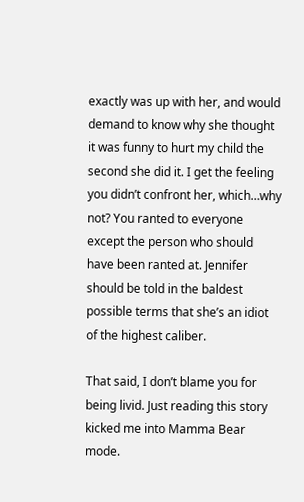exactly was up with her, and would demand to know why she thought it was funny to hurt my child the second she did it. I get the feeling you didn’t confront her, which…why not? You ranted to everyone except the person who should have been ranted at. Jennifer should be told in the baldest possible terms that she’s an idiot of the highest caliber.

That said, I don’t blame you for being livid. Just reading this story kicked me into Mamma Bear mode.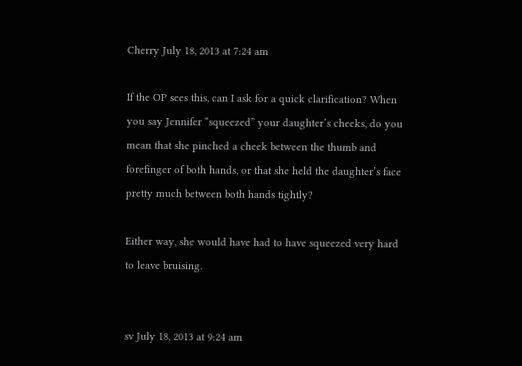Cherry July 18, 2013 at 7:24 am

If the OP sees this, can I ask for a quick clarification? When you say Jennifer “squeezed” your daughter’s cheeks, do you mean that she pinched a cheek between the thumb and forefinger of both hands, or that she held the daughter’s face pretty much between both hands tightly?

Either way, she would have had to have squeezed very hard to leave bruising.


sv July 18, 2013 at 9:24 am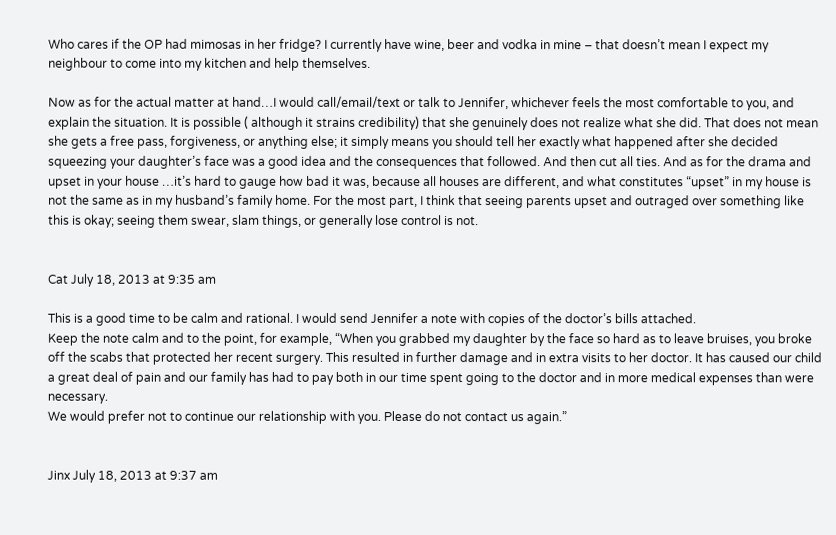Who cares if the OP had mimosas in her fridge? I currently have wine, beer and vodka in mine – that doesn’t mean I expect my neighbour to come into my kitchen and help themselves.

Now as for the actual matter at hand…I would call/email/text or talk to Jennifer, whichever feels the most comfortable to you, and explain the situation. It is possible ( although it strains credibility) that she genuinely does not realize what she did. That does not mean she gets a free pass, forgiveness, or anything else; it simply means you should tell her exactly what happened after she decided squeezing your daughter’s face was a good idea and the consequences that followed. And then cut all ties. And as for the drama and upset in your house …it’s hard to gauge how bad it was, because all houses are different, and what constitutes “upset” in my house is not the same as in my husband’s family home. For the most part, I think that seeing parents upset and outraged over something like this is okay; seeing them swear, slam things, or generally lose control is not.


Cat July 18, 2013 at 9:35 am

This is a good time to be calm and rational. I would send Jennifer a note with copies of the doctor’s bills attached.
Keep the note calm and to the point, for example, “When you grabbed my daughter by the face so hard as to leave bruises, you broke off the scabs that protected her recent surgery. This resulted in further damage and in extra visits to her doctor. It has caused our child a great deal of pain and our family has had to pay both in our time spent going to the doctor and in more medical expenses than were necessary.
We would prefer not to continue our relationship with you. Please do not contact us again.”


Jinx July 18, 2013 at 9:37 am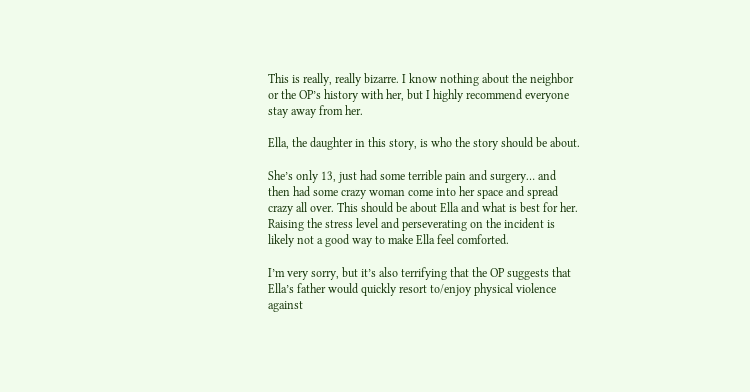This is really, really bizarre. I know nothing about the neighbor or the OP’s history with her, but I highly recommend everyone stay away from her.

Ella, the daughter in this story, is who the story should be about.

She’s only 13, just had some terrible pain and surgery… and then had some crazy woman come into her space and spread crazy all over. This should be about Ella and what is best for her. Raising the stress level and perseverating on the incident is likely not a good way to make Ella feel comforted.

I’m very sorry, but it’s also terrifying that the OP suggests that Ella’s father would quickly resort to/enjoy physical violence against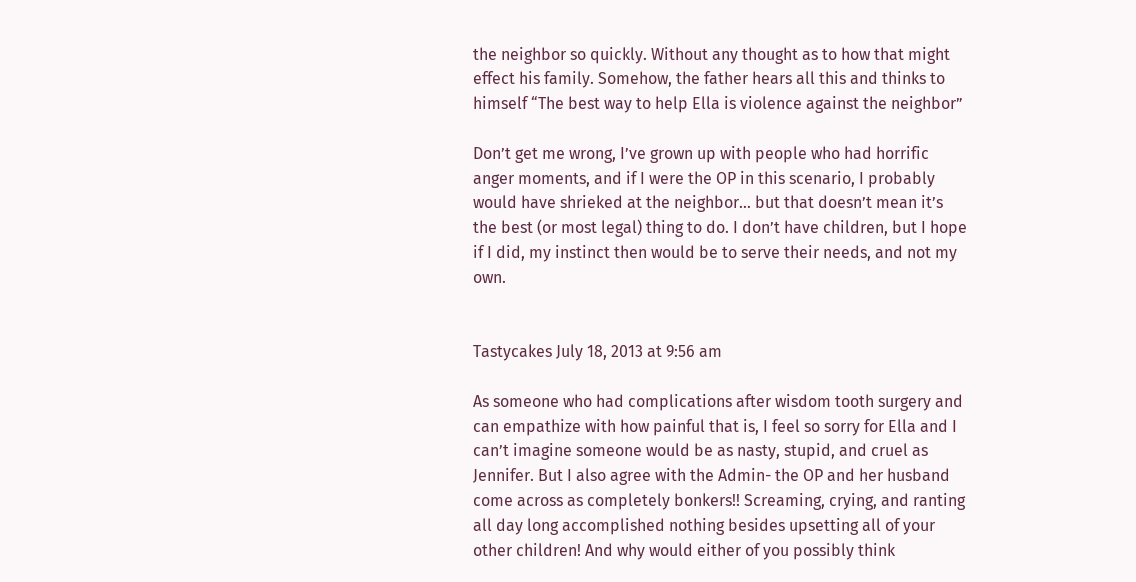the neighbor so quickly. Without any thought as to how that might effect his family. Somehow, the father hears all this and thinks to himself “The best way to help Ella is violence against the neighbor”

Don’t get me wrong, I’ve grown up with people who had horrific anger moments, and if I were the OP in this scenario, I probably would have shrieked at the neighbor… but that doesn’t mean it’s the best (or most legal) thing to do. I don’t have children, but I hope if I did, my instinct then would be to serve their needs, and not my own.


Tastycakes July 18, 2013 at 9:56 am

As someone who had complications after wisdom tooth surgery and can empathize with how painful that is, I feel so sorry for Ella and I can’t imagine someone would be as nasty, stupid, and cruel as Jennifer. But I also agree with the Admin- the OP and her husband come across as completely bonkers!! Screaming, crying, and ranting all day long accomplished nothing besides upsetting all of your other children! And why would either of you possibly think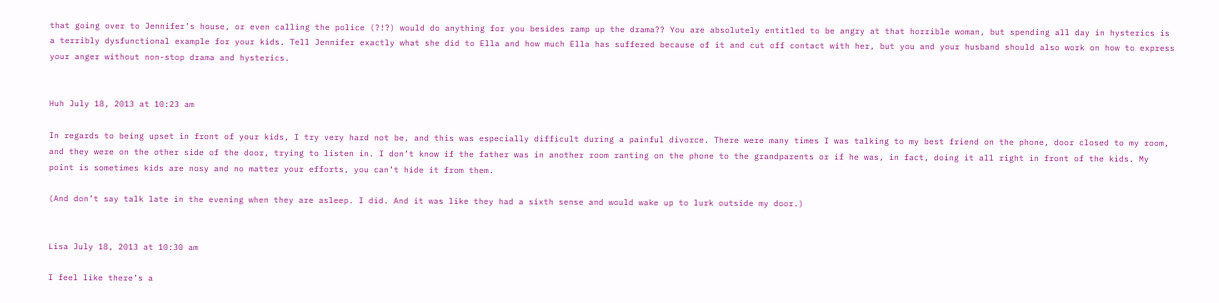that going over to Jennifer’s house, or even calling the police (?!?) would do anything for you besides ramp up the drama?? You are absolutely entitled to be angry at that horrible woman, but spending all day in hysterics is a terribly dysfunctional example for your kids. Tell Jennifer exactly what she did to Ella and how much Ella has suffered because of it and cut off contact with her, but you and your husband should also work on how to express your anger without non-stop drama and hysterics.


Huh July 18, 2013 at 10:23 am

In regards to being upset in front of your kids, I try very hard not be, and this was especially difficult during a painful divorce. There were many times I was talking to my best friend on the phone, door closed to my room, and they were on the other side of the door, trying to listen in. I don’t know if the father was in another room ranting on the phone to the grandparents or if he was, in fact, doing it all right in front of the kids. My point is sometimes kids are nosy and no matter your efforts, you can’t hide it from them.

(And don’t say talk late in the evening when they are asleep. I did. And it was like they had a sixth sense and would wake up to lurk outside my door.)


Lisa July 18, 2013 at 10:30 am

I feel like there’s a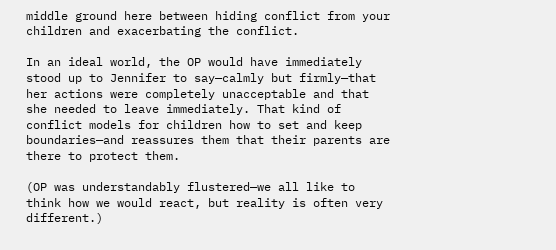middle ground here between hiding conflict from your children and exacerbating the conflict.

In an ideal world, the OP would have immediately stood up to Jennifer to say—calmly but firmly—that her actions were completely unacceptable and that she needed to leave immediately. That kind of conflict models for children how to set and keep boundaries—and reassures them that their parents are there to protect them.

(OP was understandably flustered—we all like to think how we would react, but reality is often very different.)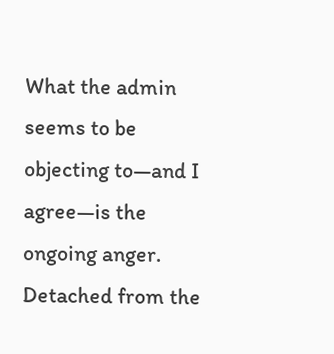What the admin seems to be objecting to—and I agree—is the ongoing anger. Detached from the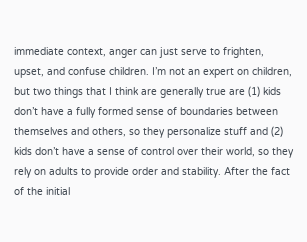immediate context, anger can just serve to frighten, upset, and confuse children. I’m not an expert on children, but two things that I think are generally true are (1) kids don’t have a fully formed sense of boundaries between themselves and others, so they personalize stuff and (2) kids don’t have a sense of control over their world, so they rely on adults to provide order and stability. After the fact of the initial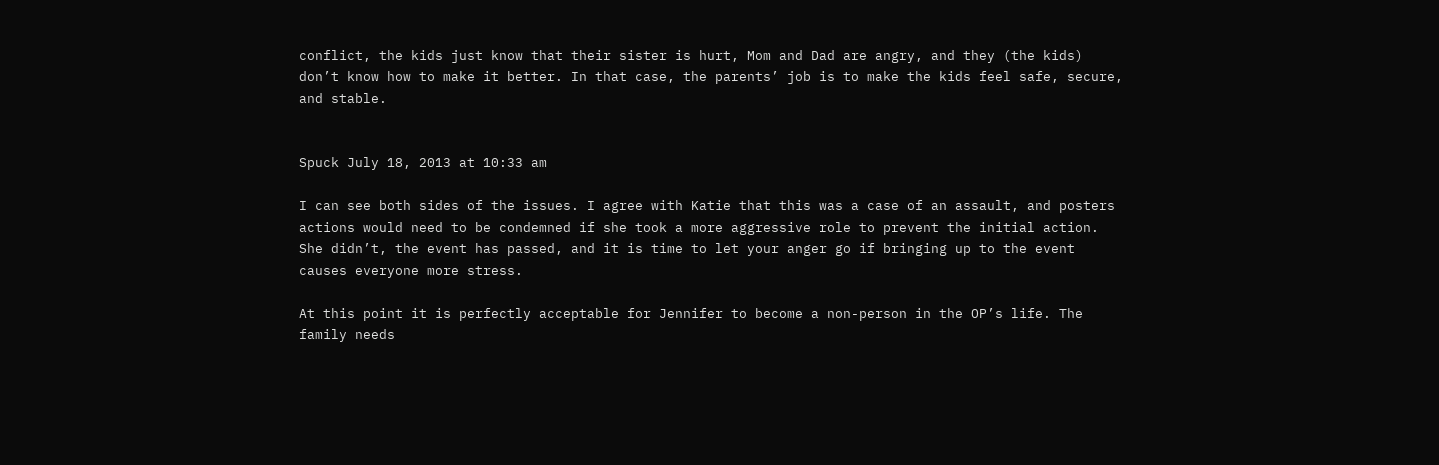conflict, the kids just know that their sister is hurt, Mom and Dad are angry, and they (the kids) don’t know how to make it better. In that case, the parents’ job is to make the kids feel safe, secure, and stable.


Spuck July 18, 2013 at 10:33 am

I can see both sides of the issues. I agree with Katie that this was a case of an assault, and posters actions would need to be condemned if she took a more aggressive role to prevent the initial action. She didn’t, the event has passed, and it is time to let your anger go if bringing up to the event causes everyone more stress.

At this point it is perfectly acceptable for Jennifer to become a non-person in the OP’s life. The family needs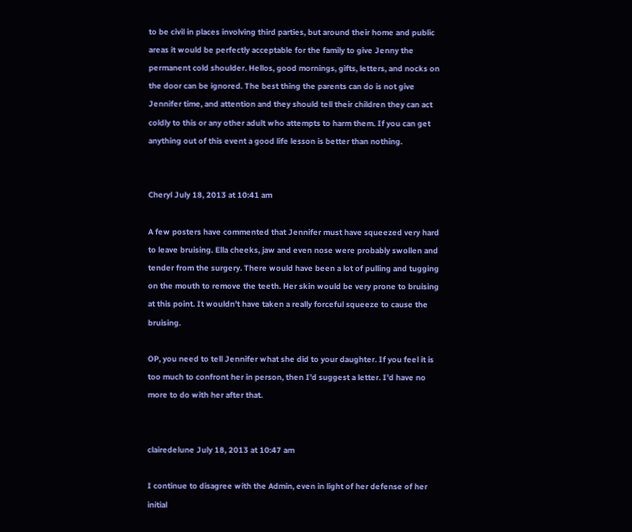to be civil in places involving third parties, but around their home and public areas it would be perfectly acceptable for the family to give Jenny the permanent cold shoulder. Hellos, good mornings, gifts, letters, and nocks on the door can be ignored. The best thing the parents can do is not give Jennifer time, and attention and they should tell their children they can act coldly to this or any other adult who attempts to harm them. If you can get anything out of this event a good life lesson is better than nothing.


Cheryl July 18, 2013 at 10:41 am

A few posters have commented that Jennifer must have squeezed very hard to leave bruising. Ella cheeks, jaw and even nose were probably swollen and tender from the surgery. There would have been a lot of pulling and tugging on the mouth to remove the teeth. Her skin would be very prone to bruising at this point. It wouldn’t have taken a really forceful squeeze to cause the bruising.

OP, you need to tell Jennifer what she did to your daughter. If you feel it is too much to confront her in person, then I’d suggest a letter. I’d have no more to do with her after that.


clairedelune July 18, 2013 at 10:47 am

I continue to disagree with the Admin, even in light of her defense of her initial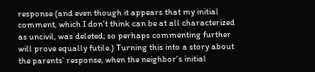response (and even though it appears that my initial comment, which I don’t think can be at all characterized as uncivil, was deleted; so perhaps commenting further will prove equally futile.) Turning this into a story about the parents’ response, when the neighbor’s initial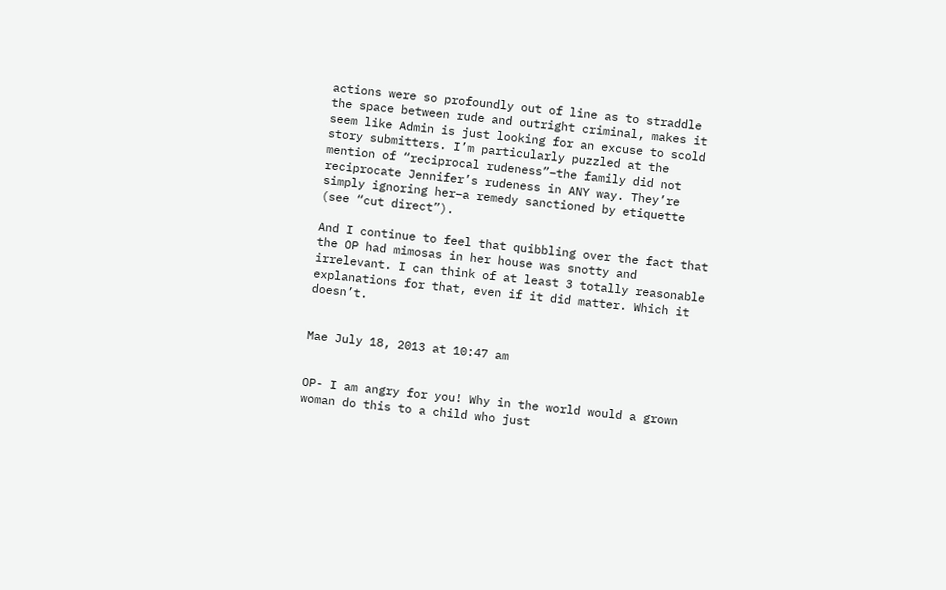actions were so profoundly out of line as to straddle the space between rude and outright criminal, makes it seem like Admin is just looking for an excuse to scold story submitters. I’m particularly puzzled at the mention of “reciprocal rudeness”–the family did not reciprocate Jennifer’s rudeness in ANY way. They’re simply ignoring her–a remedy sanctioned by etiquette (see “cut direct”).

And I continue to feel that quibbling over the fact that the OP had mimosas in her house was snotty and irrelevant. I can think of at least 3 totally reasonable explanations for that, even if it did matter. Which it doesn’t.


Mae July 18, 2013 at 10:47 am


OP- I am angry for you! Why in the world would a grown woman do this to a child who just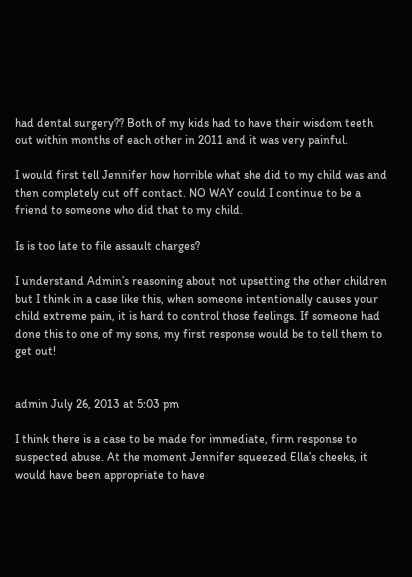had dental surgery?? Both of my kids had to have their wisdom teeth out within months of each other in 2011 and it was very painful.

I would first tell Jennifer how horrible what she did to my child was and then completely cut off contact. NO WAY could I continue to be a friend to someone who did that to my child.

Is is too late to file assault charges?

I understand Admin’s reasoning about not upsetting the other children but I think in a case like this, when someone intentionally causes your child extreme pain, it is hard to control those feelings. If someone had done this to one of my sons, my first response would be to tell them to get out!


admin July 26, 2013 at 5:03 pm

I think there is a case to be made for immediate, firm response to suspected abuse. At the moment Jennifer squeezed Ella’s cheeks, it would have been appropriate to have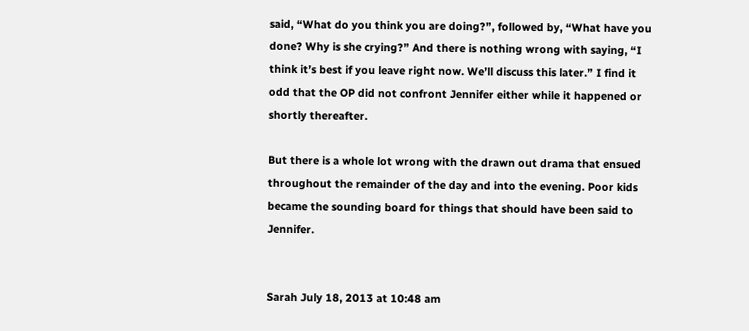said, “What do you think you are doing?”, followed by, “What have you done? Why is she crying?” And there is nothing wrong with saying, “I think it’s best if you leave right now. We’ll discuss this later.” I find it odd that the OP did not confront Jennifer either while it happened or shortly thereafter.

But there is a whole lot wrong with the drawn out drama that ensued throughout the remainder of the day and into the evening. Poor kids became the sounding board for things that should have been said to Jennifer.


Sarah July 18, 2013 at 10:48 am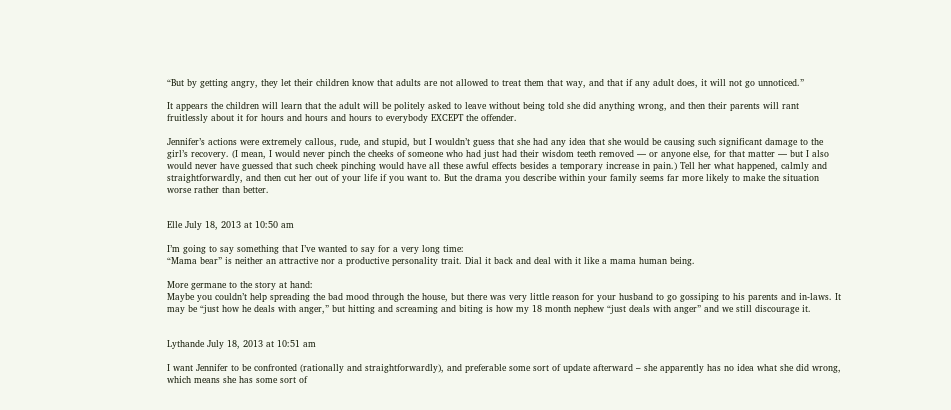“But by getting angry, they let their children know that adults are not allowed to treat them that way, and that if any adult does, it will not go unnoticed.”

It appears the children will learn that the adult will be politely asked to leave without being told she did anything wrong, and then their parents will rant fruitlessly about it for hours and hours and hours to everybody EXCEPT the offender.

Jennifer’s actions were extremely callous, rude, and stupid, but I wouldn’t guess that she had any idea that she would be causing such significant damage to the girl’s recovery. (I mean, I would never pinch the cheeks of someone who had just had their wisdom teeth removed — or anyone else, for that matter — but I also would never have guessed that such cheek pinching would have all these awful effects besides a temporary increase in pain.) Tell her what happened, calmly and straightforwardly, and then cut her out of your life if you want to. But the drama you describe within your family seems far more likely to make the situation worse rather than better.


Elle July 18, 2013 at 10:50 am

I’m going to say something that I’ve wanted to say for a very long time:
“Mama bear” is neither an attractive nor a productive personality trait. Dial it back and deal with it like a mama human being.

More germane to the story at hand:
Maybe you couldn’t help spreading the bad mood through the house, but there was very little reason for your husband to go gossiping to his parents and in-laws. It may be “just how he deals with anger,” but hitting and screaming and biting is how my 18 month nephew “just deals with anger” and we still discourage it.


Lythande July 18, 2013 at 10:51 am

I want Jennifer to be confronted (rationally and straightforwardly), and preferable some sort of update afterward – she apparently has no idea what she did wrong, which means she has some sort of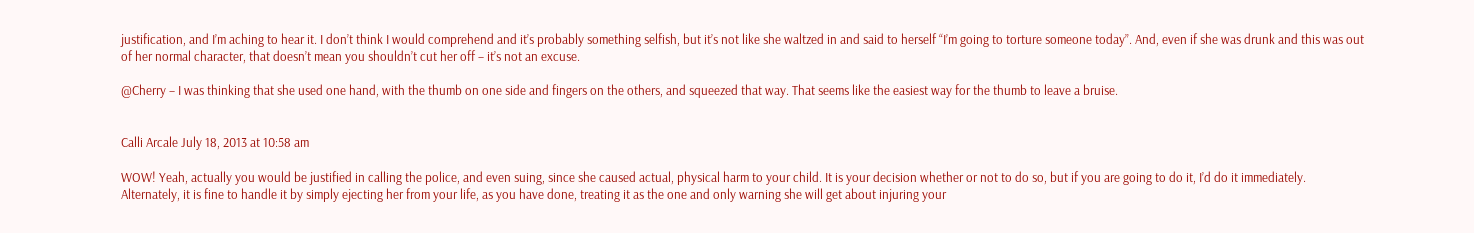justification, and I’m aching to hear it. I don’t think I would comprehend and it’s probably something selfish, but it’s not like she waltzed in and said to herself “I’m going to torture someone today”. And, even if she was drunk and this was out of her normal character, that doesn’t mean you shouldn’t cut her off – it’s not an excuse.

@Cherry – I was thinking that she used one hand, with the thumb on one side and fingers on the others, and squeezed that way. That seems like the easiest way for the thumb to leave a bruise.


Calli Arcale July 18, 2013 at 10:58 am

WOW! Yeah, actually you would be justified in calling the police, and even suing, since she caused actual, physical harm to your child. It is your decision whether or not to do so, but if you are going to do it, I’d do it immediately. Alternately, it is fine to handle it by simply ejecting her from your life, as you have done, treating it as the one and only warning she will get about injuring your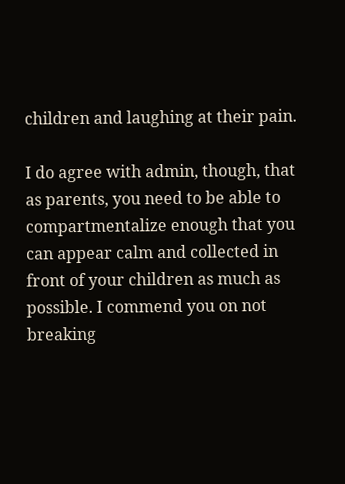children and laughing at their pain.

I do agree with admin, though, that as parents, you need to be able to compartmentalize enough that you can appear calm and collected in front of your children as much as possible. I commend you on not breaking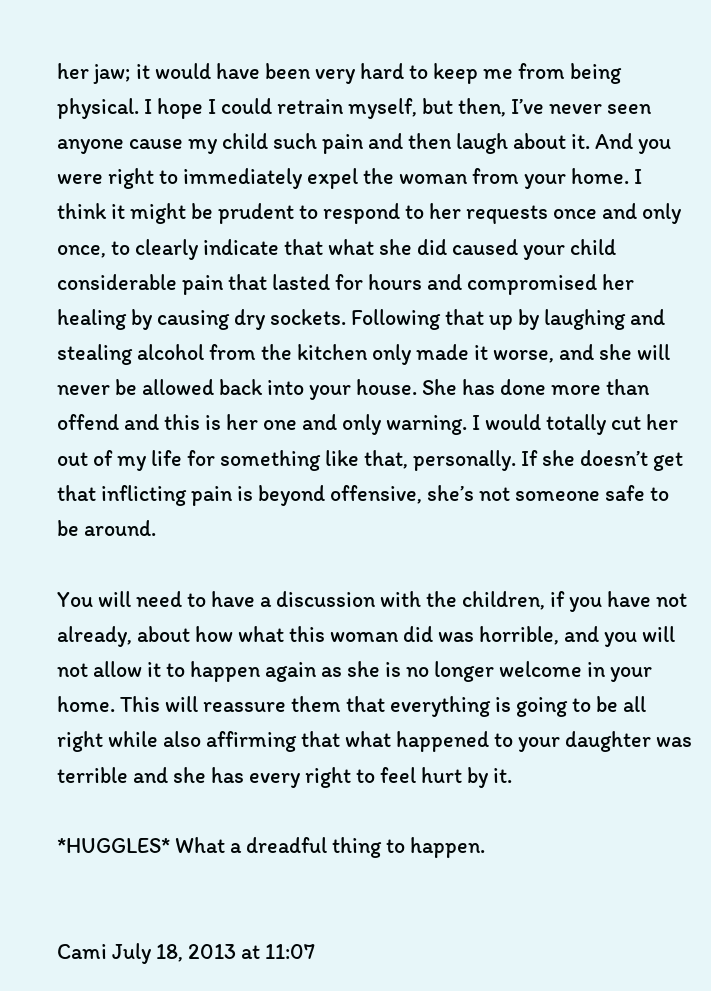her jaw; it would have been very hard to keep me from being physical. I hope I could retrain myself, but then, I’ve never seen anyone cause my child such pain and then laugh about it. And you were right to immediately expel the woman from your home. I think it might be prudent to respond to her requests once and only once, to clearly indicate that what she did caused your child considerable pain that lasted for hours and compromised her healing by causing dry sockets. Following that up by laughing and stealing alcohol from the kitchen only made it worse, and she will never be allowed back into your house. She has done more than offend and this is her one and only warning. I would totally cut her out of my life for something like that, personally. If she doesn’t get that inflicting pain is beyond offensive, she’s not someone safe to be around.

You will need to have a discussion with the children, if you have not already, about how what this woman did was horrible, and you will not allow it to happen again as she is no longer welcome in your home. This will reassure them that everything is going to be all right while also affirming that what happened to your daughter was terrible and she has every right to feel hurt by it.

*HUGGLES* What a dreadful thing to happen.


Cami July 18, 2013 at 11:07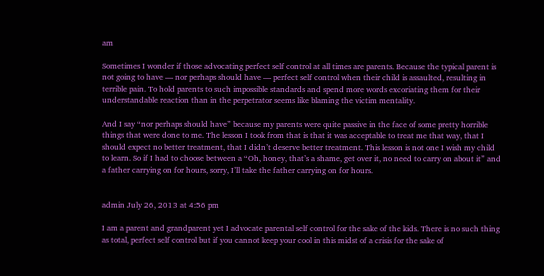am

Sometimes I wonder if those advocating perfect self control at all times are parents. Because the typical parent is not going to have — nor perhaps should have — perfect self control when their child is assaulted, resulting in terrible pain. To hold parents to such impossible standards and spend more words excoriating them for their understandable reaction than in the perpetrator seems like blaming the victim mentality.

And I say “nor perhaps should have” because my parents were quite passive in the face of some pretty horrible things that were done to me. The lesson I took from that is that it was acceptable to treat me that way, that I should expect no better treatment, that I didn’t deserve better treatment. This lesson is not one I wish my child to learn. So if I had to choose between a “Oh, honey, that’s a shame, get over it, no need to carry on about it” and a father carrying on for hours, sorry, I’ll take the father carrying on for hours.


admin July 26, 2013 at 4:56 pm

I am a parent and grandparent yet I advocate parental self control for the sake of the kids. There is no such thing as total, perfect self control but if you cannot keep your cool in this midst of a crisis for the sake of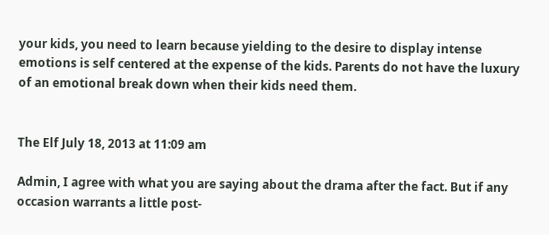your kids, you need to learn because yielding to the desire to display intense emotions is self centered at the expense of the kids. Parents do not have the luxury of an emotional break down when their kids need them.


The Elf July 18, 2013 at 11:09 am

Admin, I agree with what you are saying about the drama after the fact. But if any occasion warrants a little post-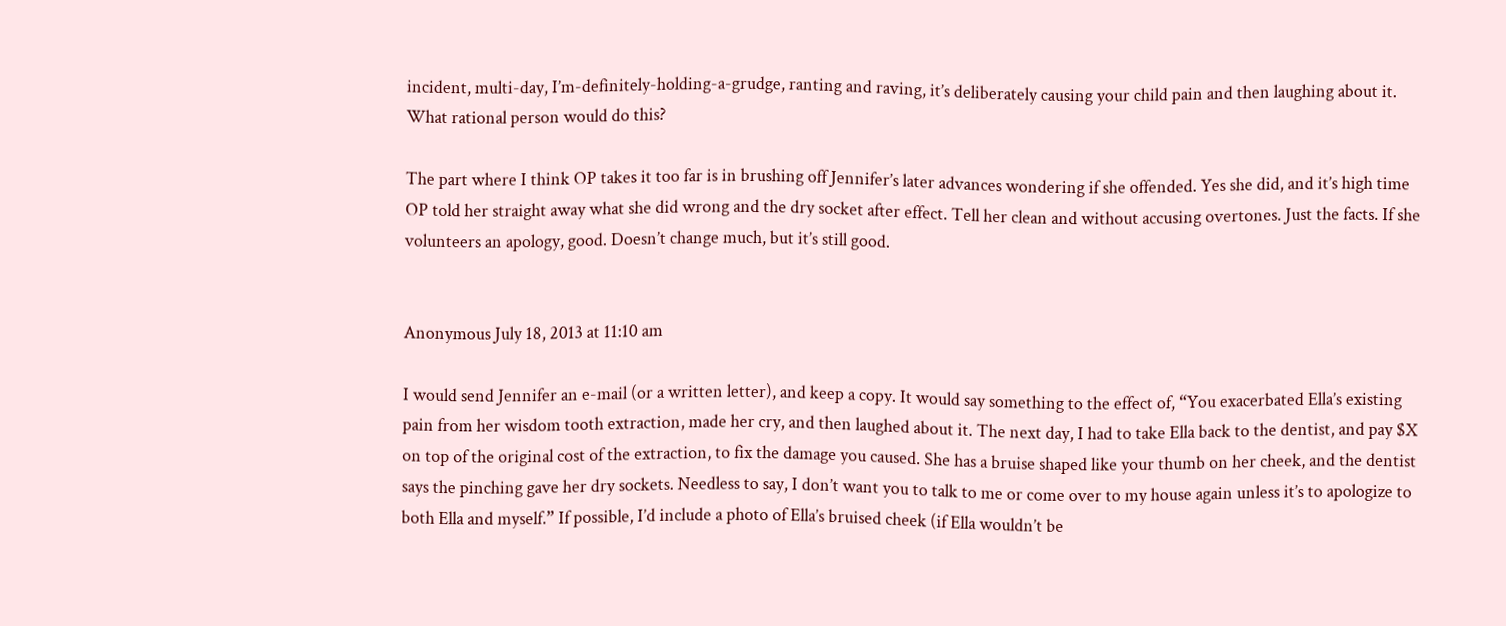incident, multi-day, I’m-definitely-holding-a-grudge, ranting and raving, it’s deliberately causing your child pain and then laughing about it. What rational person would do this?

The part where I think OP takes it too far is in brushing off Jennifer’s later advances wondering if she offended. Yes she did, and it’s high time OP told her straight away what she did wrong and the dry socket after effect. Tell her clean and without accusing overtones. Just the facts. If she volunteers an apology, good. Doesn’t change much, but it’s still good.


Anonymous July 18, 2013 at 11:10 am

I would send Jennifer an e-mail (or a written letter), and keep a copy. It would say something to the effect of, “You exacerbated Ella’s existing pain from her wisdom tooth extraction, made her cry, and then laughed about it. The next day, I had to take Ella back to the dentist, and pay $X on top of the original cost of the extraction, to fix the damage you caused. She has a bruise shaped like your thumb on her cheek, and the dentist says the pinching gave her dry sockets. Needless to say, I don’t want you to talk to me or come over to my house again unless it’s to apologize to both Ella and myself.” If possible, I’d include a photo of Ella’s bruised cheek (if Ella wouldn’t be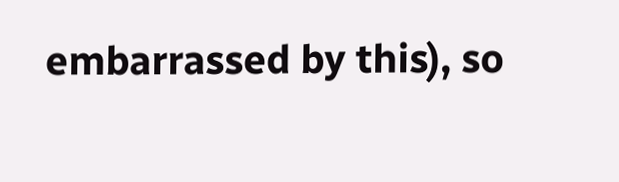embarrassed by this), so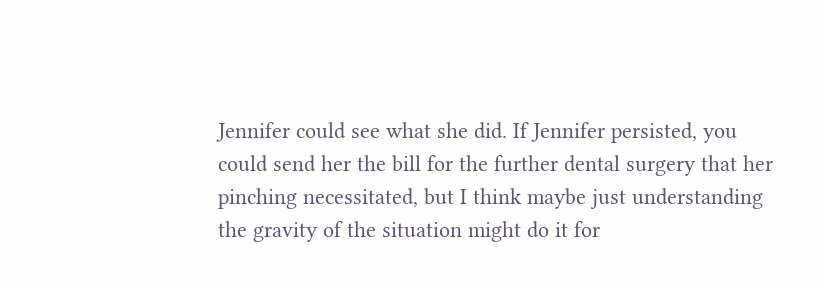Jennifer could see what she did. If Jennifer persisted, you could send her the bill for the further dental surgery that her pinching necessitated, but I think maybe just understanding the gravity of the situation might do it for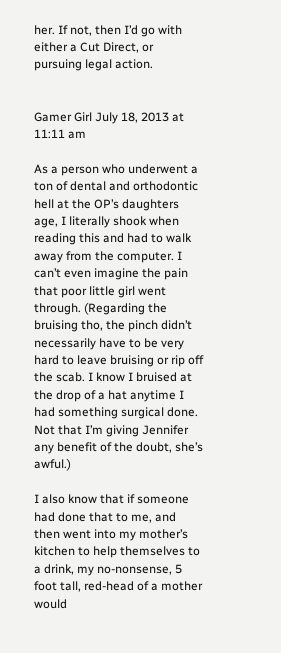her. If not, then I’d go with either a Cut Direct, or pursuing legal action.


Gamer Girl July 18, 2013 at 11:11 am

As a person who underwent a ton of dental and orthodontic hell at the OP’s daughters age, I literally shook when reading this and had to walk away from the computer. I can’t even imagine the pain that poor little girl went through. (Regarding the bruising tho, the pinch didn’t necessarily have to be very hard to leave bruising or rip off the scab. I know I bruised at the drop of a hat anytime I had something surgical done. Not that I’m giving Jennifer any benefit of the doubt, she’s awful.)

I also know that if someone had done that to me, and then went into my mother’s kitchen to help themselves to a drink, my no-nonsense, 5 foot tall, red-head of a mother would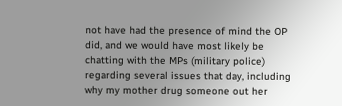not have had the presence of mind the OP did, and we would have most likely be chatting with the MPs (military police) regarding several issues that day, including why my mother drug someone out her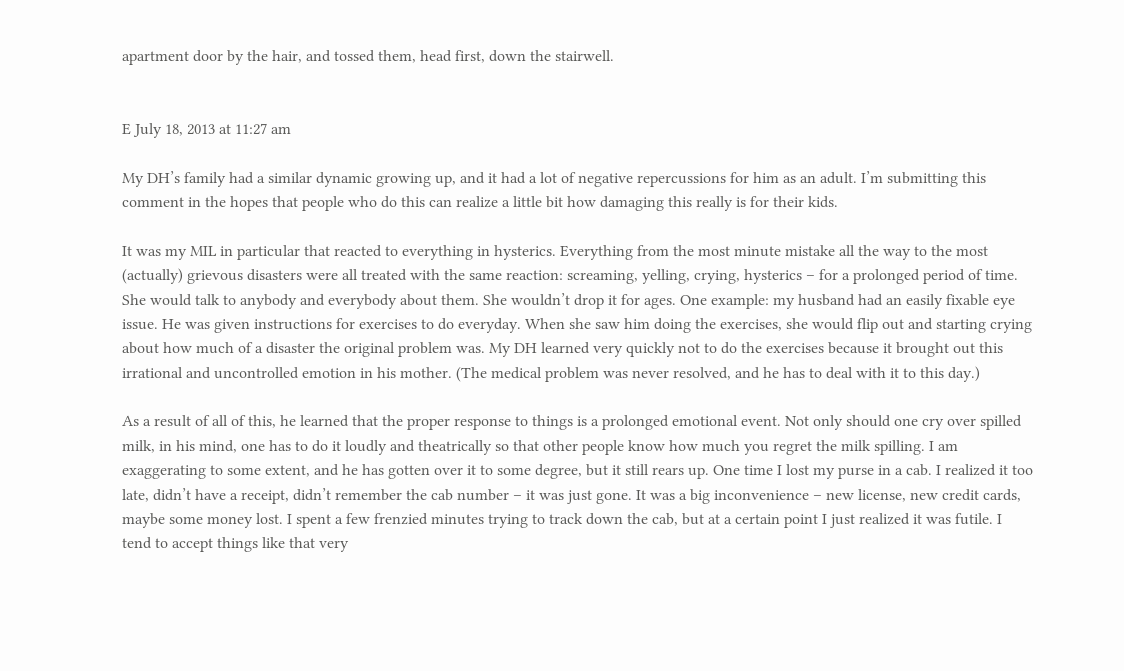apartment door by the hair, and tossed them, head first, down the stairwell.


E July 18, 2013 at 11:27 am

My DH’s family had a similar dynamic growing up, and it had a lot of negative repercussions for him as an adult. I’m submitting this comment in the hopes that people who do this can realize a little bit how damaging this really is for their kids.

It was my MIL in particular that reacted to everything in hysterics. Everything from the most minute mistake all the way to the most (actually) grievous disasters were all treated with the same reaction: screaming, yelling, crying, hysterics – for a prolonged period of time. She would talk to anybody and everybody about them. She wouldn’t drop it for ages. One example: my husband had an easily fixable eye issue. He was given instructions for exercises to do everyday. When she saw him doing the exercises, she would flip out and starting crying about how much of a disaster the original problem was. My DH learned very quickly not to do the exercises because it brought out this irrational and uncontrolled emotion in his mother. (The medical problem was never resolved, and he has to deal with it to this day.)

As a result of all of this, he learned that the proper response to things is a prolonged emotional event. Not only should one cry over spilled milk, in his mind, one has to do it loudly and theatrically so that other people know how much you regret the milk spilling. I am exaggerating to some extent, and he has gotten over it to some degree, but it still rears up. One time I lost my purse in a cab. I realized it too late, didn’t have a receipt, didn’t remember the cab number – it was just gone. It was a big inconvenience – new license, new credit cards, maybe some money lost. I spent a few frenzied minutes trying to track down the cab, but at a certain point I just realized it was futile. I tend to accept things like that very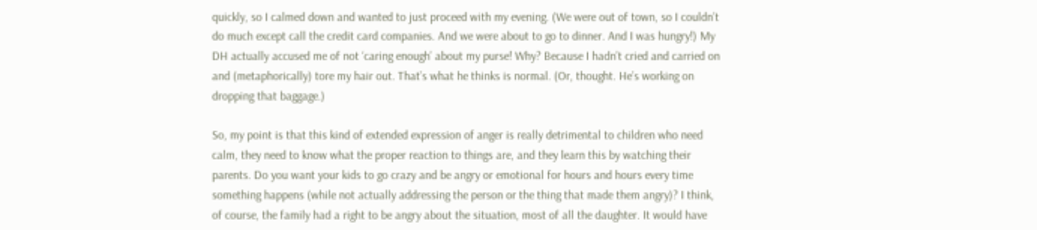quickly, so I calmed down and wanted to just proceed with my evening. (We were out of town, so I couldn’t do much except call the credit card companies. And we were about to go to dinner. And I was hungry!) My DH actually accused me of not ‘caring enough’ about my purse! Why? Because I hadn’t cried and carried on and (metaphorically) tore my hair out. That’s what he thinks is normal. (Or, thought. He’s working on dropping that baggage.)

So, my point is that this kind of extended expression of anger is really detrimental to children who need calm, they need to know what the proper reaction to things are, and they learn this by watching their parents. Do you want your kids to go crazy and be angry or emotional for hours and hours every time something happens (while not actually addressing the person or the thing that made them angry)? I think, of course, the family had a right to be angry about the situation, most of all the daughter. It would have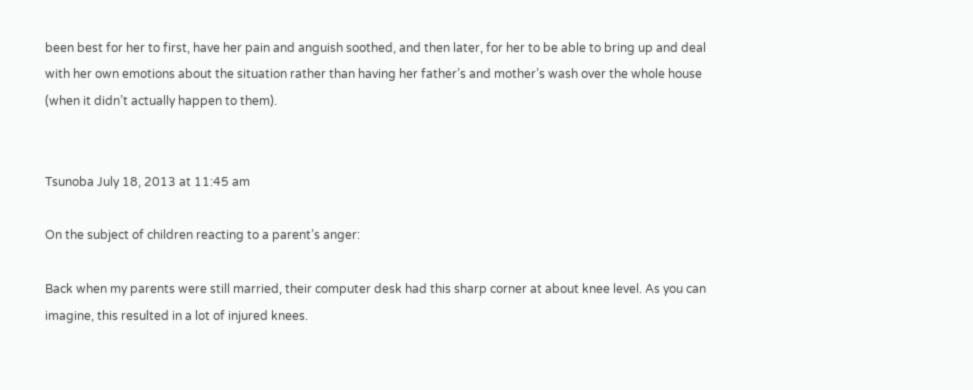been best for her to first, have her pain and anguish soothed, and then later, for her to be able to bring up and deal with her own emotions about the situation rather than having her father’s and mother’s wash over the whole house (when it didn’t actually happen to them).


Tsunoba July 18, 2013 at 11:45 am

On the subject of children reacting to a parent’s anger:

Back when my parents were still married, their computer desk had this sharp corner at about knee level. As you can imagine, this resulted in a lot of injured knees.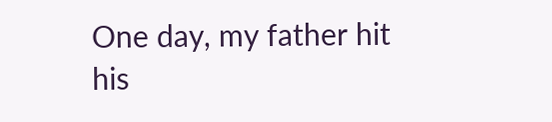One day, my father hit his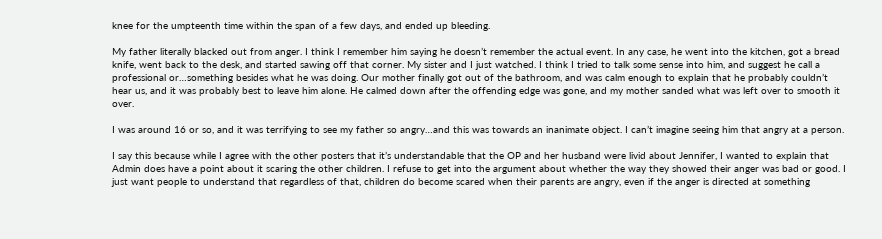knee for the umpteenth time within the span of a few days, and ended up bleeding.

My father literally blacked out from anger. I think I remember him saying he doesn’t remember the actual event. In any case, he went into the kitchen, got a bread knife, went back to the desk, and started sawing off that corner. My sister and I just watched. I think I tried to talk some sense into him, and suggest he call a professional or…something besides what he was doing. Our mother finally got out of the bathroom, and was calm enough to explain that he probably couldn’t hear us, and it was probably best to leave him alone. He calmed down after the offending edge was gone, and my mother sanded what was left over to smooth it over.

I was around 16 or so, and it was terrifying to see my father so angry…and this was towards an inanimate object. I can’t imagine seeing him that angry at a person.

I say this because while I agree with the other posters that it’s understandable that the OP and her husband were livid about Jennifer, I wanted to explain that Admin does have a point about it scaring the other children. I refuse to get into the argument about whether the way they showed their anger was bad or good. I just want people to understand that regardless of that, children do become scared when their parents are angry, even if the anger is directed at something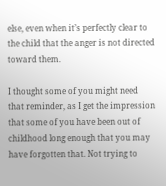else, even when it’s perfectly clear to the child that the anger is not directed toward them.

I thought some of you might need that reminder, as I get the impression that some of you have been out of childhood long enough that you may have forgotten that. Not trying to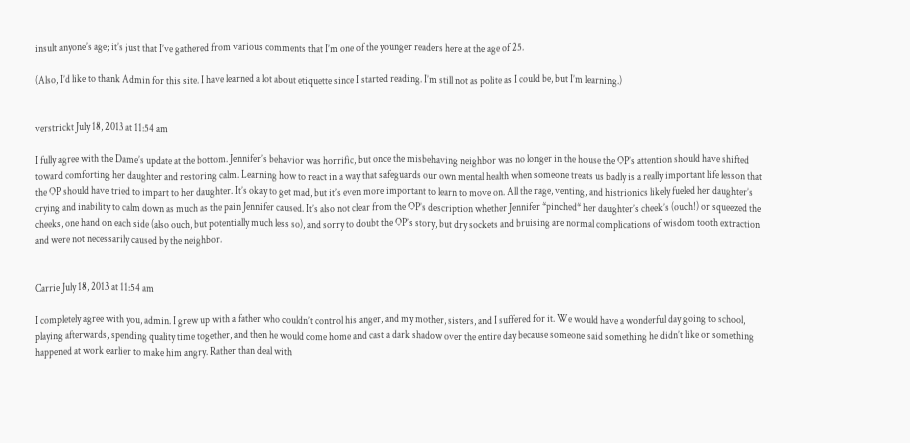insult anyone’s age; it’s just that I’ve gathered from various comments that I’m one of the younger readers here at the age of 25.

(Also, I’d like to thank Admin for this site. I have learned a lot about etiquette since I started reading. I’m still not as polite as I could be, but I’m learning.)


verstrickt July 18, 2013 at 11:54 am

I fully agree with the Dame’s update at the bottom. Jennifer’s behavior was horrific, but once the misbehaving neighbor was no longer in the house the OP’s attention should have shifted toward comforting her daughter and restoring calm. Learning how to react in a way that safeguards our own mental health when someone treats us badly is a really important life lesson that the OP should have tried to impart to her daughter. It’s okay to get mad, but it’s even more important to learn to move on. All the rage, venting, and histrionics likely fueled her daughter’s crying and inability to calm down as much as the pain Jennifer caused. It’s also not clear from the OP’s description whether Jennifer *pinched* her daughter’s cheek’s (ouch!) or squeezed the cheeks, one hand on each side (also ouch, but potentially much less so), and sorry to doubt the OP’s story, but dry sockets and bruising are normal complications of wisdom tooth extraction and were not necessarily caused by the neighbor.


Carrie July 18, 2013 at 11:54 am

I completely agree with you, admin. I grew up with a father who couldn’t control his anger, and my mother, sisters, and I suffered for it. We would have a wonderful day going to school, playing afterwards, spending quality time together, and then he would come home and cast a dark shadow over the entire day because someone said something he didn’t like or something happened at work earlier to make him angry. Rather than deal with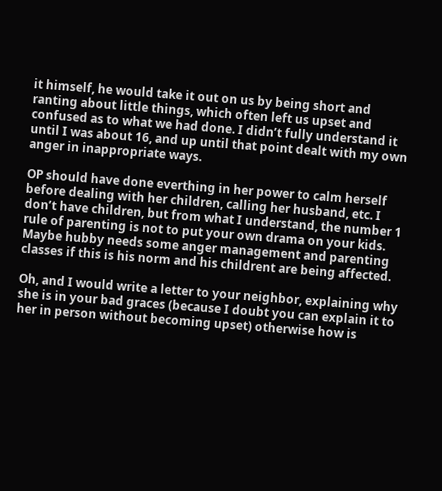it himself, he would take it out on us by being short and ranting about little things, which often left us upset and confused as to what we had done. I didn’t fully understand it until I was about 16, and up until that point dealt with my own anger in inappropriate ways.

OP should have done everthing in her power to calm herself before dealing with her children, calling her husband, etc. I don’t have children, but from what I understand, the number 1 rule of parenting is not to put your own drama on your kids. Maybe hubby needs some anger management and parenting classes if this is his norm and his childrent are being affected.

Oh, and I would write a letter to your neighbor, explaining why she is in your bad graces (because I doubt you can explain it to her in person without becoming upset) otherwise how is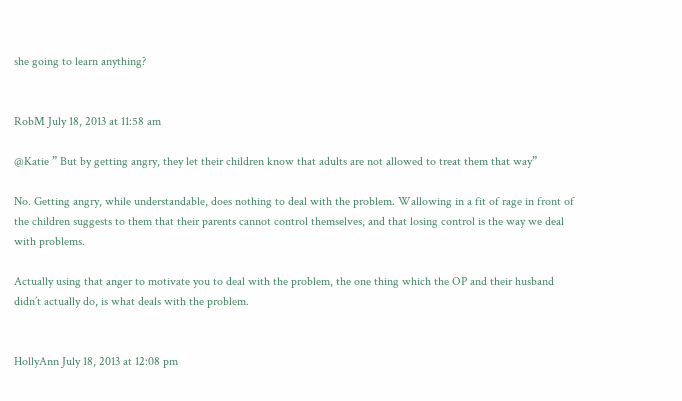she going to learn anything?


RobM July 18, 2013 at 11:58 am

@Katie ” But by getting angry, they let their children know that adults are not allowed to treat them that way”

No. Getting angry, while understandable, does nothing to deal with the problem. Wallowing in a fit of rage in front of the children suggests to them that their parents cannot control themselves, and that losing control is the way we deal with problems.

Actually using that anger to motivate you to deal with the problem, the one thing which the OP and their husband didn’t actually do, is what deals with the problem.


HollyAnn July 18, 2013 at 12:08 pm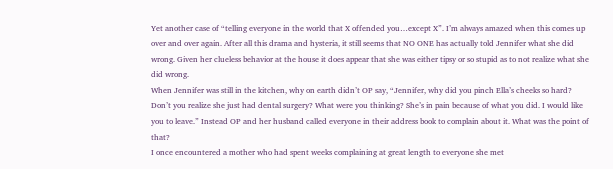Yet another case of “telling everyone in the world that X offended you…except X”. I’m always amazed when this comes up over and over again. After all this drama and hysteria, it still seems that NO ONE has actually told Jennifer what she did wrong. Given her clueless behavior at the house it does appear that she was either tipsy or so stupid as to not realize what she did wrong.
When Jennifer was still in the kitchen, why on earth didn’t OP say, “Jennifer, why did you pinch Ella’s cheeks so hard? Don’t you realize she just had dental surgery? What were you thinking? She’s in pain because of what you did. I would like you to leave.” Instead OP and her husband called everyone in their address book to complain about it. What was the point of that?
I once encountered a mother who had spent weeks complaining at great length to everyone she met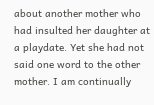about another mother who had insulted her daughter at a playdate. Yet she had not said one word to the other mother. I am continually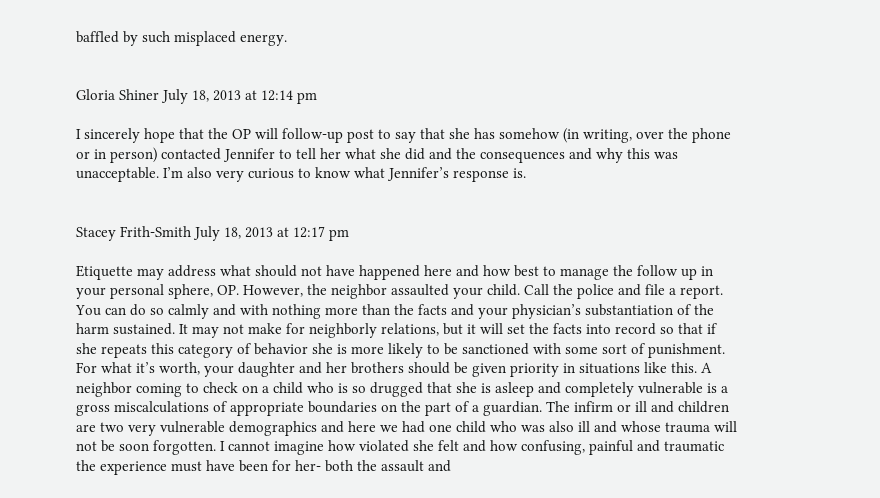baffled by such misplaced energy.


Gloria Shiner July 18, 2013 at 12:14 pm

I sincerely hope that the OP will follow-up post to say that she has somehow (in writing, over the phone or in person) contacted Jennifer to tell her what she did and the consequences and why this was unacceptable. I’m also very curious to know what Jennifer’s response is.


Stacey Frith-Smith July 18, 2013 at 12:17 pm

Etiquette may address what should not have happened here and how best to manage the follow up in your personal sphere, OP. However, the neighbor assaulted your child. Call the police and file a report. You can do so calmly and with nothing more than the facts and your physician’s substantiation of the harm sustained. It may not make for neighborly relations, but it will set the facts into record so that if she repeats this category of behavior she is more likely to be sanctioned with some sort of punishment. For what it’s worth, your daughter and her brothers should be given priority in situations like this. A neighbor coming to check on a child who is so drugged that she is asleep and completely vulnerable is a gross miscalculations of appropriate boundaries on the part of a guardian. The infirm or ill and children are two very vulnerable demographics and here we had one child who was also ill and whose trauma will not be soon forgotten. I cannot imagine how violated she felt and how confusing, painful and traumatic the experience must have been for her- both the assault and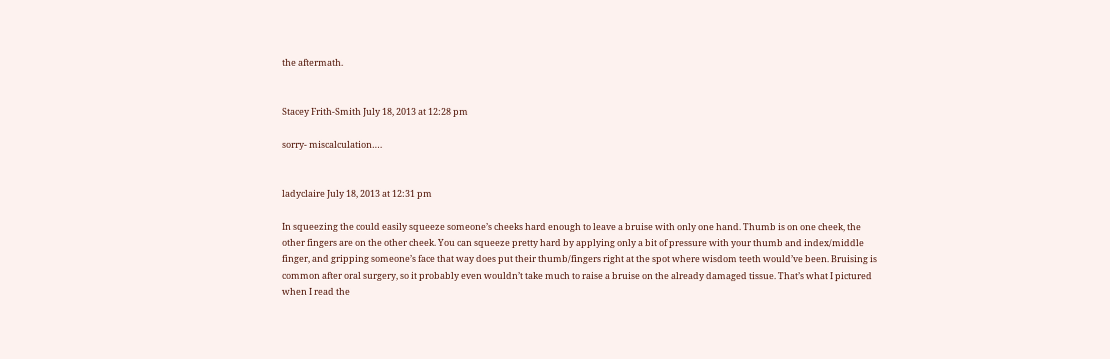the aftermath.


Stacey Frith-Smith July 18, 2013 at 12:28 pm

sorry- miscalculation….


ladyclaire July 18, 2013 at 12:31 pm

In squeezing the could easily squeeze someone’s cheeks hard enough to leave a bruise with only one hand. Thumb is on one cheek, the other fingers are on the other cheek. You can squeeze pretty hard by applying only a bit of pressure with your thumb and index/middle finger, and gripping someone’s face that way does put their thumb/fingers right at the spot where wisdom teeth would’ve been. Bruising is common after oral surgery, so it probably even wouldn’t take much to raise a bruise on the already damaged tissue. That’s what I pictured when I read the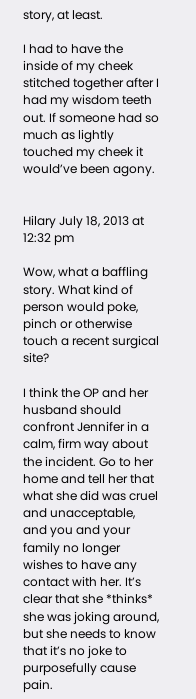story, at least.

I had to have the inside of my cheek stitched together after I had my wisdom teeth out. If someone had so much as lightly touched my cheek it would’ve been agony.


Hilary July 18, 2013 at 12:32 pm

Wow, what a baffling story. What kind of person would poke, pinch or otherwise touch a recent surgical site?

I think the OP and her husband should confront Jennifer in a calm, firm way about the incident. Go to her home and tell her that what she did was cruel and unacceptable, and you and your family no longer wishes to have any contact with her. It’s clear that she *thinks* she was joking around, but she needs to know that it’s no joke to purposefully cause pain.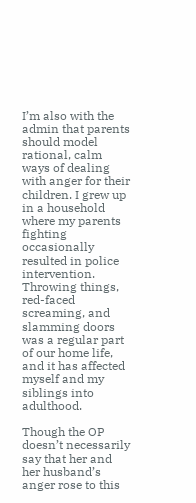I’m also with the admin that parents should model rational, calm ways of dealing with anger for their children. I grew up in a household where my parents fighting occasionally resulted in police intervention. Throwing things, red-faced screaming, and slamming doors was a regular part of our home life, and it has affected myself and my siblings into adulthood.

Though the OP doesn’t necessarily say that her and her husband’s anger rose to this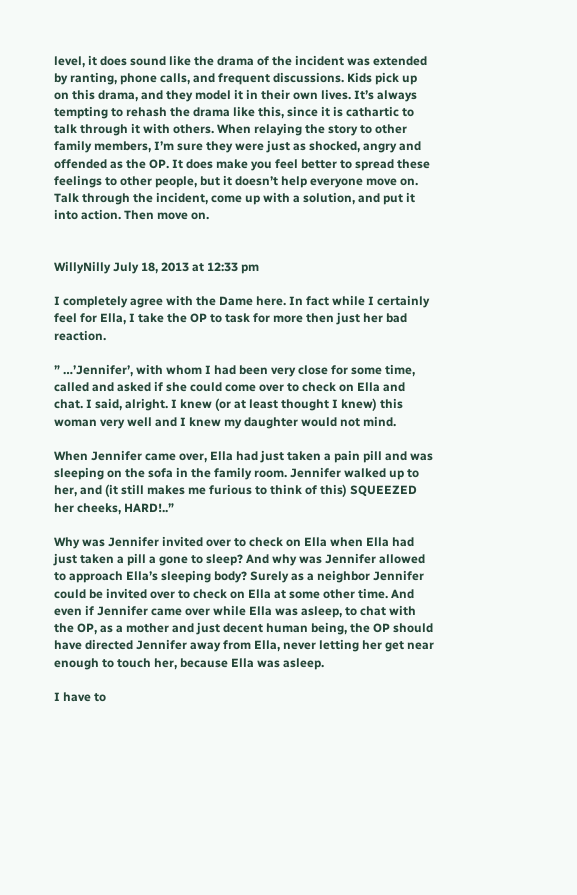level, it does sound like the drama of the incident was extended by ranting, phone calls, and frequent discussions. Kids pick up on this drama, and they model it in their own lives. It’s always tempting to rehash the drama like this, since it is cathartic to talk through it with others. When relaying the story to other family members, I’m sure they were just as shocked, angry and offended as the OP. It does make you feel better to spread these feelings to other people, but it doesn’t help everyone move on. Talk through the incident, come up with a solution, and put it into action. Then move on.


WillyNilly July 18, 2013 at 12:33 pm

I completely agree with the Dame here. In fact while I certainly feel for Ella, I take the OP to task for more then just her bad reaction.

” …’Jennifer’, with whom I had been very close for some time, called and asked if she could come over to check on Ella and chat. I said, alright. I knew (or at least thought I knew) this woman very well and I knew my daughter would not mind.

When Jennifer came over, Ella had just taken a pain pill and was sleeping on the sofa in the family room. Jennifer walked up to her, and (it still makes me furious to think of this) SQUEEZED her cheeks, HARD!..”

Why was Jennifer invited over to check on Ella when Ella had just taken a pill a gone to sleep? And why was Jennifer allowed to approach Ella’s sleeping body? Surely as a neighbor Jennifer could be invited over to check on Ella at some other time. And even if Jennifer came over while Ella was asleep, to chat with the OP, as a mother and just decent human being, the OP should have directed Jennifer away from Ella, never letting her get near enough to touch her, because Ella was asleep.

I have to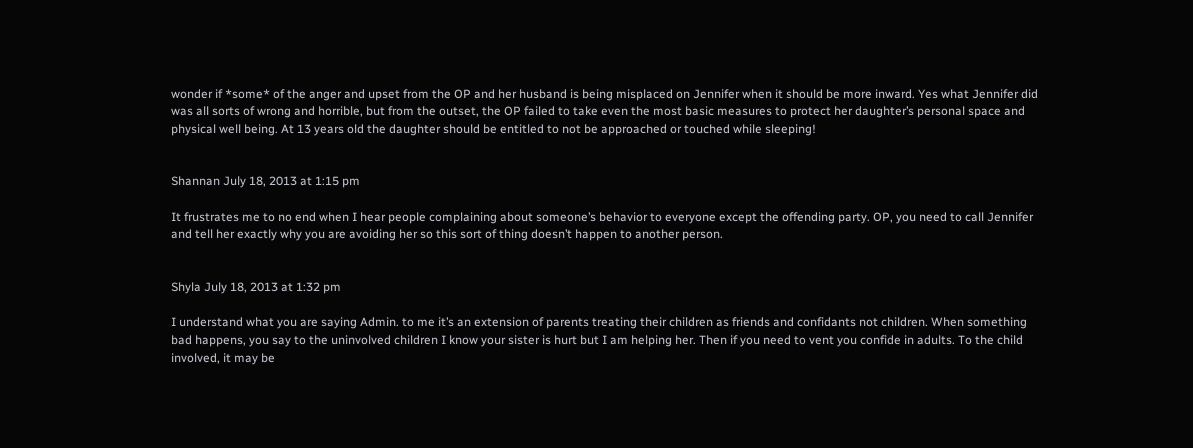wonder if *some* of the anger and upset from the OP and her husband is being misplaced on Jennifer when it should be more inward. Yes what Jennifer did was all sorts of wrong and horrible, but from the outset, the OP failed to take even the most basic measures to protect her daughter’s personal space and physical well being. At 13 years old the daughter should be entitled to not be approached or touched while sleeping!


Shannan July 18, 2013 at 1:15 pm

It frustrates me to no end when I hear people complaining about someone’s behavior to everyone except the offending party. OP, you need to call Jennifer and tell her exactly why you are avoiding her so this sort of thing doesn’t happen to another person.


Shyla July 18, 2013 at 1:32 pm

I understand what you are saying Admin. to me it’s an extension of parents treating their children as friends and confidants not children. When something bad happens, you say to the uninvolved children I know your sister is hurt but I am helping her. Then if you need to vent you confide in adults. To the child involved, it may be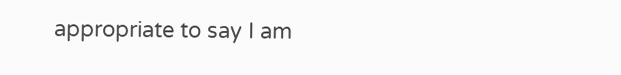appropriate to say I am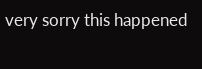very sorry this happened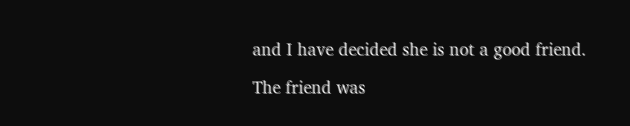and I have decided she is not a good friend.

The friend was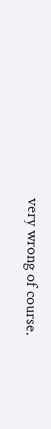very wrong of course.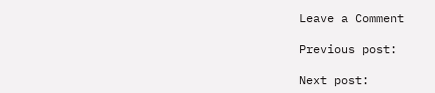Leave a Comment

Previous post:

Next post: